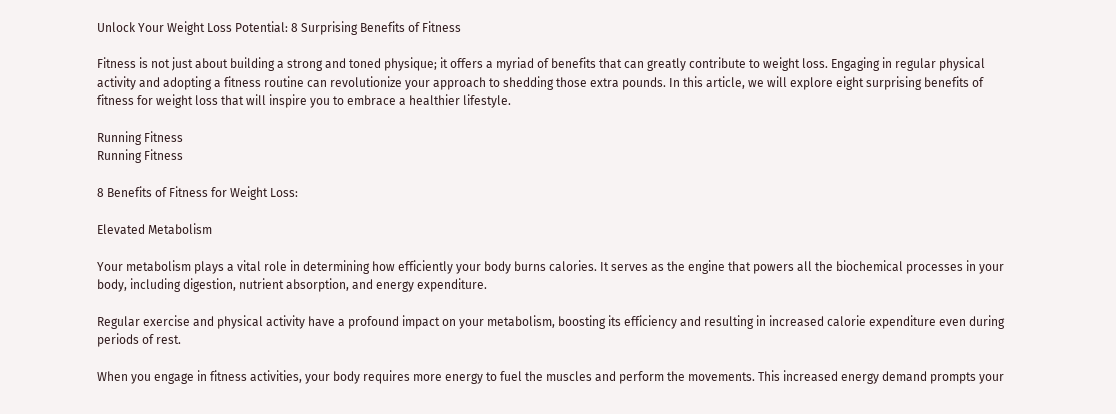Unlock Your Weight Loss Potential: 8 Surprising Benefits of Fitness

Fitness is not just about building a strong and toned physique; it offers a myriad of benefits that can greatly contribute to weight loss. Engaging in regular physical activity and adopting a fitness routine can revolutionize your approach to shedding those extra pounds. In this article, we will explore eight surprising benefits of fitness for weight loss that will inspire you to embrace a healthier lifestyle.

Running Fitness
Running Fitness

8 Benefits of Fitness for Weight Loss:

Elevated Metabolism

Your metabolism plays a vital role in determining how efficiently your body burns calories. It serves as the engine that powers all the biochemical processes in your body, including digestion, nutrient absorption, and energy expenditure.

Regular exercise and physical activity have a profound impact on your metabolism, boosting its efficiency and resulting in increased calorie expenditure even during periods of rest.

When you engage in fitness activities, your body requires more energy to fuel the muscles and perform the movements. This increased energy demand prompts your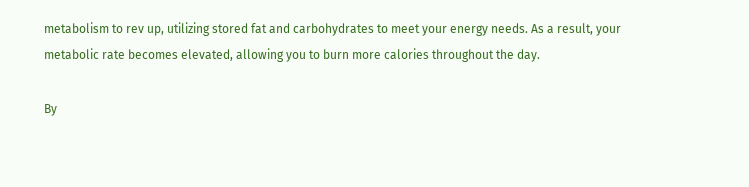metabolism to rev up, utilizing stored fat and carbohydrates to meet your energy needs. As a result, your metabolic rate becomes elevated, allowing you to burn more calories throughout the day.

By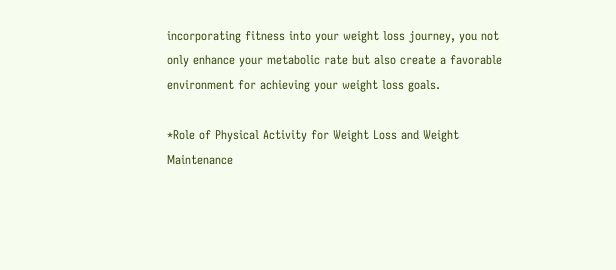incorporating fitness into your weight loss journey, you not only enhance your metabolic rate but also create a favorable environment for achieving your weight loss goals.

*Role of Physical Activity for Weight Loss and Weight Maintenance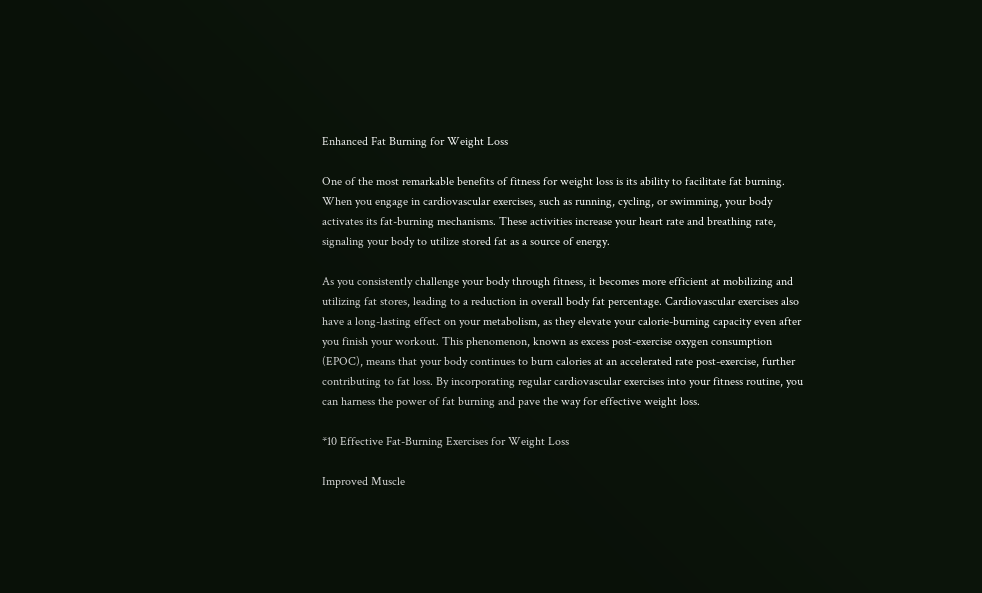Enhanced Fat Burning for Weight Loss

One of the most remarkable benefits of fitness for weight loss is its ability to facilitate fat burning. When you engage in cardiovascular exercises, such as running, cycling, or swimming, your body activates its fat-burning mechanisms. These activities increase your heart rate and breathing rate, signaling your body to utilize stored fat as a source of energy.

As you consistently challenge your body through fitness, it becomes more efficient at mobilizing and utilizing fat stores, leading to a reduction in overall body fat percentage. Cardiovascular exercises also have a long-lasting effect on your metabolism, as they elevate your calorie-burning capacity even after you finish your workout. This phenomenon, known as excess post-exercise oxygen consumption (EPOC), means that your body continues to burn calories at an accelerated rate post-exercise, further contributing to fat loss. By incorporating regular cardiovascular exercises into your fitness routine, you can harness the power of fat burning and pave the way for effective weight loss.

*10 Effective Fat-Burning Exercises for Weight Loss

Improved Muscle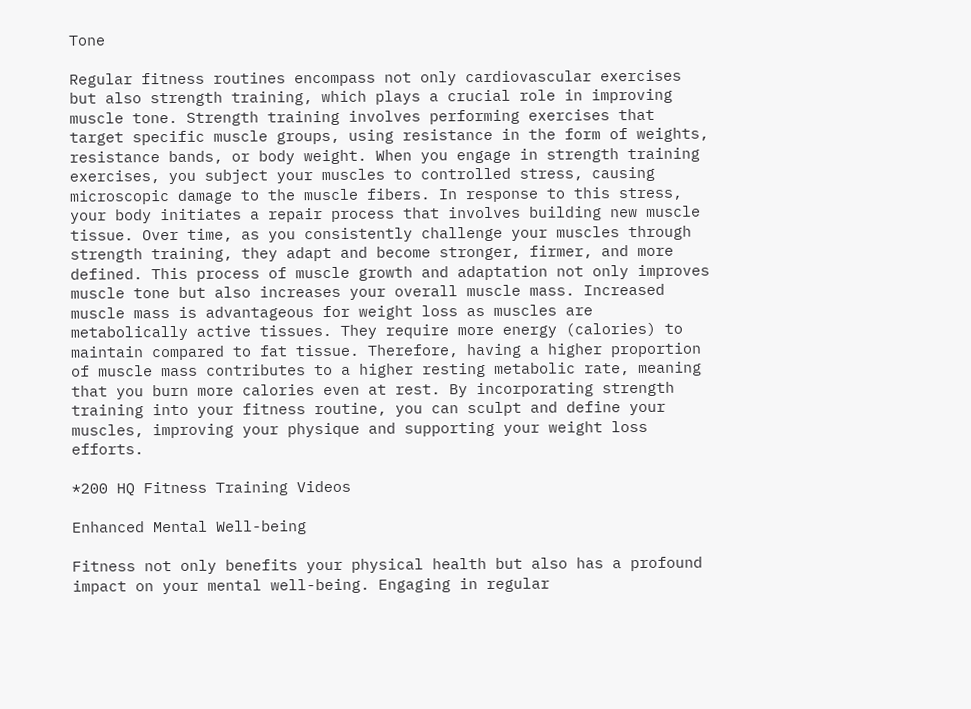Tone

Regular fitness routines encompass not only cardiovascular exercises but also strength training, which plays a crucial role in improving muscle tone. Strength training involves performing exercises that target specific muscle groups, using resistance in the form of weights, resistance bands, or body weight. When you engage in strength training exercises, you subject your muscles to controlled stress, causing microscopic damage to the muscle fibers. In response to this stress, your body initiates a repair process that involves building new muscle tissue. Over time, as you consistently challenge your muscles through strength training, they adapt and become stronger, firmer, and more defined. This process of muscle growth and adaptation not only improves muscle tone but also increases your overall muscle mass. Increased muscle mass is advantageous for weight loss as muscles are metabolically active tissues. They require more energy (calories) to maintain compared to fat tissue. Therefore, having a higher proportion of muscle mass contributes to a higher resting metabolic rate, meaning that you burn more calories even at rest. By incorporating strength training into your fitness routine, you can sculpt and define your muscles, improving your physique and supporting your weight loss efforts.

*200 HQ Fitness Training Videos

Enhanced Mental Well-being

Fitness not only benefits your physical health but also has a profound impact on your mental well-being. Engaging in regular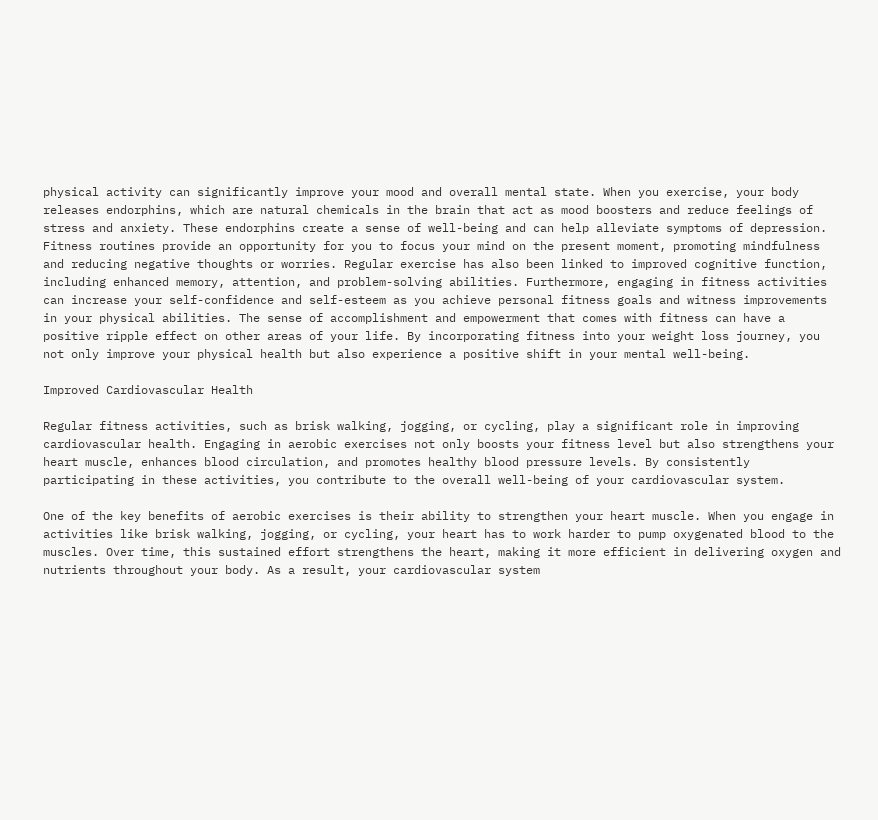physical activity can significantly improve your mood and overall mental state. When you exercise, your body releases endorphins, which are natural chemicals in the brain that act as mood boosters and reduce feelings of stress and anxiety. These endorphins create a sense of well-being and can help alleviate symptoms of depression. Fitness routines provide an opportunity for you to focus your mind on the present moment, promoting mindfulness and reducing negative thoughts or worries. Regular exercise has also been linked to improved cognitive function, including enhanced memory, attention, and problem-solving abilities. Furthermore, engaging in fitness activities can increase your self-confidence and self-esteem as you achieve personal fitness goals and witness improvements in your physical abilities. The sense of accomplishment and empowerment that comes with fitness can have a positive ripple effect on other areas of your life. By incorporating fitness into your weight loss journey, you not only improve your physical health but also experience a positive shift in your mental well-being.

Improved Cardiovascular Health

Regular fitness activities, such as brisk walking, jogging, or cycling, play a significant role in improving cardiovascular health. Engaging in aerobic exercises not only boosts your fitness level but also strengthens your heart muscle, enhances blood circulation, and promotes healthy blood pressure levels. By consistently participating in these activities, you contribute to the overall well-being of your cardiovascular system.

One of the key benefits of aerobic exercises is their ability to strengthen your heart muscle. When you engage in activities like brisk walking, jogging, or cycling, your heart has to work harder to pump oxygenated blood to the muscles. Over time, this sustained effort strengthens the heart, making it more efficient in delivering oxygen and nutrients throughout your body. As a result, your cardiovascular system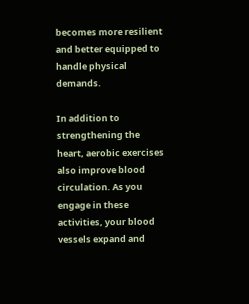becomes more resilient and better equipped to handle physical demands.

In addition to strengthening the heart, aerobic exercises also improve blood circulation. As you engage in these activities, your blood vessels expand and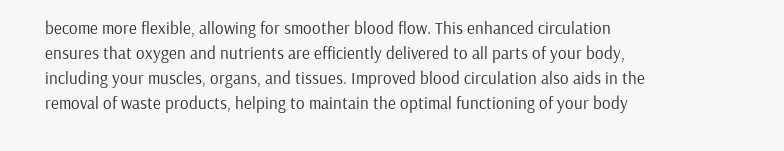become more flexible, allowing for smoother blood flow. This enhanced circulation ensures that oxygen and nutrients are efficiently delivered to all parts of your body, including your muscles, organs, and tissues. Improved blood circulation also aids in the removal of waste products, helping to maintain the optimal functioning of your body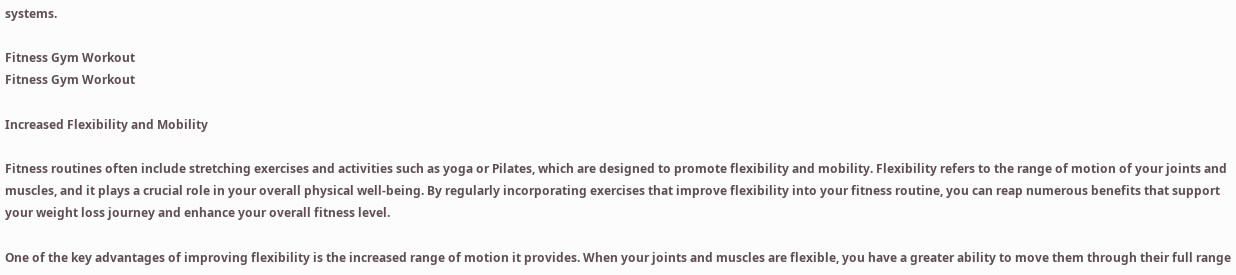systems.

Fitness Gym Workout
Fitness Gym Workout

Increased Flexibility and Mobility

Fitness routines often include stretching exercises and activities such as yoga or Pilates, which are designed to promote flexibility and mobility. Flexibility refers to the range of motion of your joints and muscles, and it plays a crucial role in your overall physical well-being. By regularly incorporating exercises that improve flexibility into your fitness routine, you can reap numerous benefits that support your weight loss journey and enhance your overall fitness level.

One of the key advantages of improving flexibility is the increased range of motion it provides. When your joints and muscles are flexible, you have a greater ability to move them through their full range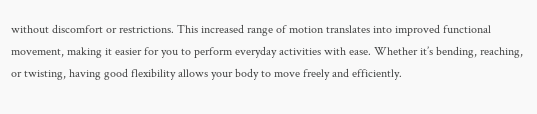without discomfort or restrictions. This increased range of motion translates into improved functional movement, making it easier for you to perform everyday activities with ease. Whether it’s bending, reaching, or twisting, having good flexibility allows your body to move freely and efficiently.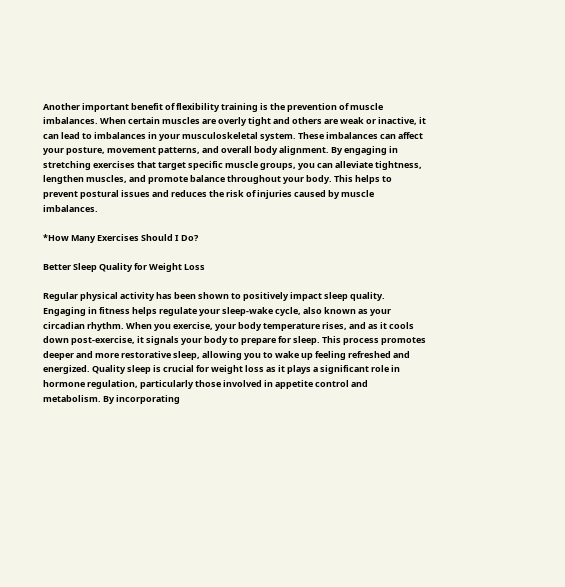Another important benefit of flexibility training is the prevention of muscle imbalances. When certain muscles are overly tight and others are weak or inactive, it can lead to imbalances in your musculoskeletal system. These imbalances can affect your posture, movement patterns, and overall body alignment. By engaging in stretching exercises that target specific muscle groups, you can alleviate tightness, lengthen muscles, and promote balance throughout your body. This helps to prevent postural issues and reduces the risk of injuries caused by muscle imbalances.

*How Many Exercises Should I Do?

Better Sleep Quality for Weight Loss

Regular physical activity has been shown to positively impact sleep quality. Engaging in fitness helps regulate your sleep-wake cycle, also known as your circadian rhythm. When you exercise, your body temperature rises, and as it cools down post-exercise, it signals your body to prepare for sleep. This process promotes deeper and more restorative sleep, allowing you to wake up feeling refreshed and energized. Quality sleep is crucial for weight loss as it plays a significant role in hormone regulation, particularly those involved in appetite control and metabolism. By incorporating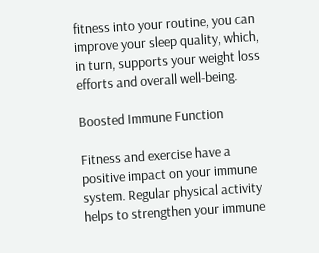fitness into your routine, you can improve your sleep quality, which, in turn, supports your weight loss efforts and overall well-being.

Boosted Immune Function

Fitness and exercise have a positive impact on your immune system. Regular physical activity helps to strengthen your immune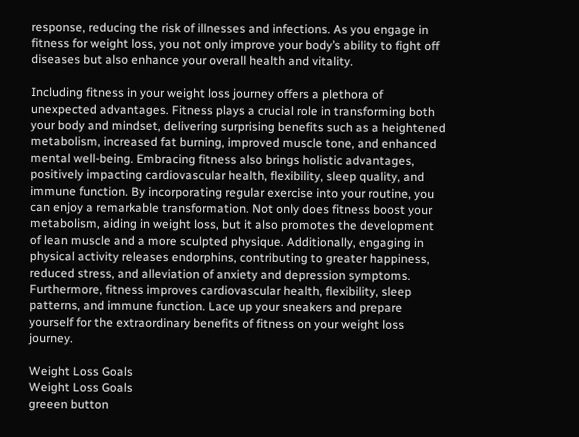response, reducing the risk of illnesses and infections. As you engage in fitness for weight loss, you not only improve your body’s ability to fight off diseases but also enhance your overall health and vitality.

Including fitness in your weight loss journey offers a plethora of unexpected advantages. Fitness plays a crucial role in transforming both your body and mindset, delivering surprising benefits such as a heightened metabolism, increased fat burning, improved muscle tone, and enhanced mental well-being. Embracing fitness also brings holistic advantages, positively impacting cardiovascular health, flexibility, sleep quality, and immune function. By incorporating regular exercise into your routine, you can enjoy a remarkable transformation. Not only does fitness boost your metabolism, aiding in weight loss, but it also promotes the development of lean muscle and a more sculpted physique. Additionally, engaging in physical activity releases endorphins, contributing to greater happiness, reduced stress, and alleviation of anxiety and depression symptoms. Furthermore, fitness improves cardiovascular health, flexibility, sleep patterns, and immune function. Lace up your sneakers and prepare yourself for the extraordinary benefits of fitness on your weight loss journey.

Weight Loss Goals
Weight Loss Goals
greeen button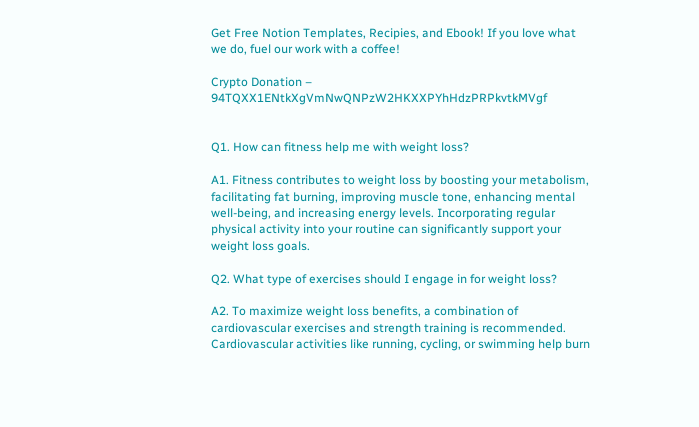Get Free Notion Templates, Recipies, and Ebook! If you love what we do, fuel our work with a coffee!

Crypto Donation – 94TQXX1ENtkXgVmNwQNPzW2HKXXPYhHdzPRPkvtkMVgf


Q1. How can fitness help me with weight loss?

A1. Fitness contributes to weight loss by boosting your metabolism, facilitating fat burning, improving muscle tone, enhancing mental well-being, and increasing energy levels. Incorporating regular physical activity into your routine can significantly support your weight loss goals.

Q2. What type of exercises should I engage in for weight loss?

A2. To maximize weight loss benefits, a combination of cardiovascular exercises and strength training is recommended. Cardiovascular activities like running, cycling, or swimming help burn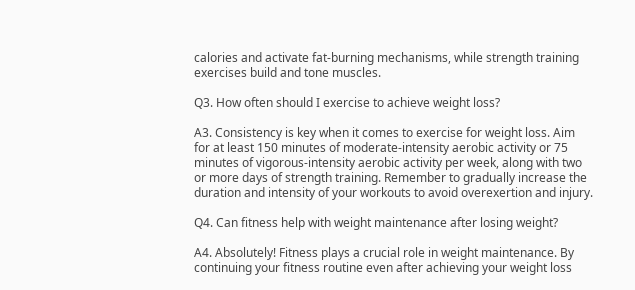calories and activate fat-burning mechanisms, while strength training exercises build and tone muscles.

Q3. How often should I exercise to achieve weight loss?

A3. Consistency is key when it comes to exercise for weight loss. Aim for at least 150 minutes of moderate-intensity aerobic activity or 75 minutes of vigorous-intensity aerobic activity per week, along with two or more days of strength training. Remember to gradually increase the duration and intensity of your workouts to avoid overexertion and injury.

Q4. Can fitness help with weight maintenance after losing weight?

A4. Absolutely! Fitness plays a crucial role in weight maintenance. By continuing your fitness routine even after achieving your weight loss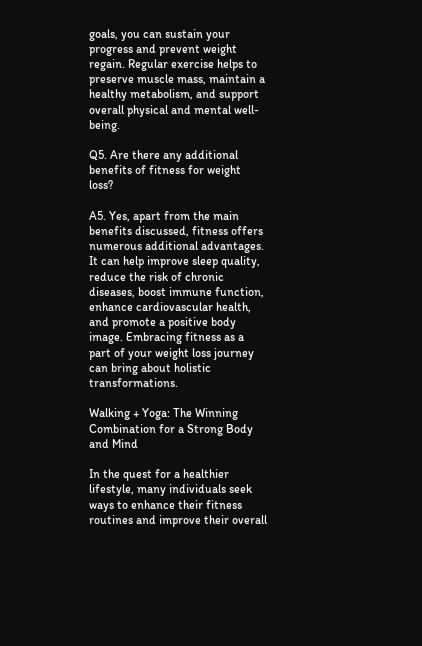goals, you can sustain your progress and prevent weight regain. Regular exercise helps to preserve muscle mass, maintain a healthy metabolism, and support overall physical and mental well-being.

Q5. Are there any additional benefits of fitness for weight loss?

A5. Yes, apart from the main benefits discussed, fitness offers numerous additional advantages. It can help improve sleep quality, reduce the risk of chronic diseases, boost immune function, enhance cardiovascular health, and promote a positive body image. Embracing fitness as a part of your weight loss journey can bring about holistic transformations.

Walking + Yoga: The Winning Combination for a Strong Body and Mind

In the quest for a healthier lifestyle, many individuals seek ways to enhance their fitness routines and improve their overall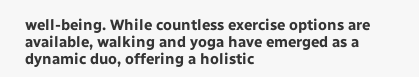well-being. While countless exercise options are available, walking and yoga have emerged as a dynamic duo, offering a holistic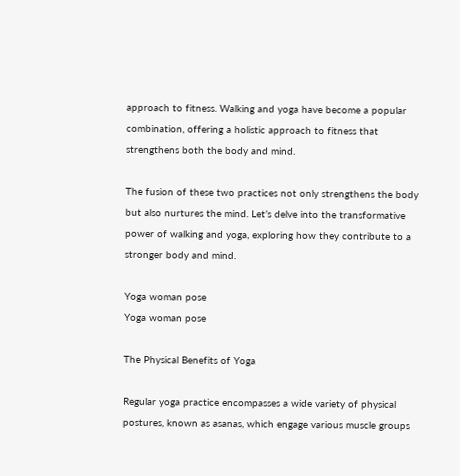approach to fitness. Walking and yoga have become a popular combination, offering a holistic approach to fitness that strengthens both the body and mind.

The fusion of these two practices not only strengthens the body but also nurtures the mind. Let’s delve into the transformative power of walking and yoga, exploring how they contribute to a stronger body and mind.

Yoga woman pose
Yoga woman pose

The Physical Benefits of Yoga

Regular yoga practice encompasses a wide variety of physical postures, known as asanas, which engage various muscle groups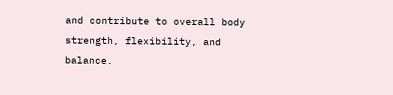and contribute to overall body strength, flexibility, and balance.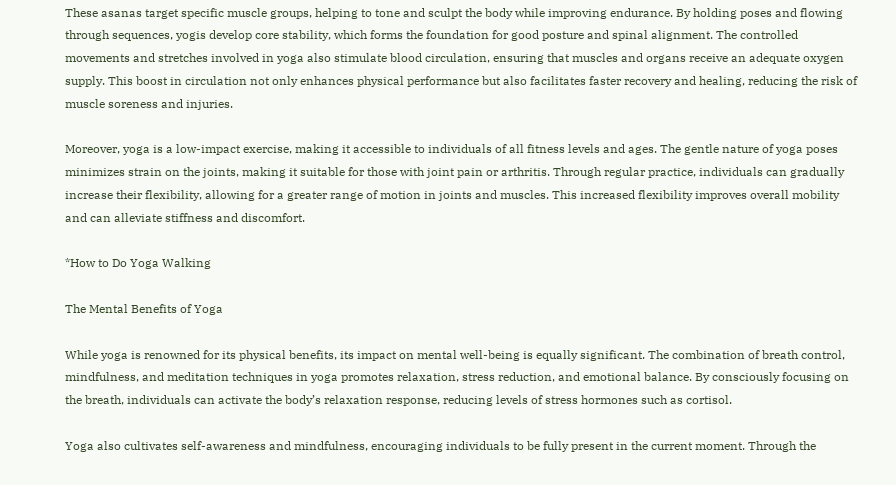These asanas target specific muscle groups, helping to tone and sculpt the body while improving endurance. By holding poses and flowing through sequences, yogis develop core stability, which forms the foundation for good posture and spinal alignment. The controlled movements and stretches involved in yoga also stimulate blood circulation, ensuring that muscles and organs receive an adequate oxygen supply. This boost in circulation not only enhances physical performance but also facilitates faster recovery and healing, reducing the risk of muscle soreness and injuries.

Moreover, yoga is a low-impact exercise, making it accessible to individuals of all fitness levels and ages. The gentle nature of yoga poses minimizes strain on the joints, making it suitable for those with joint pain or arthritis. Through regular practice, individuals can gradually increase their flexibility, allowing for a greater range of motion in joints and muscles. This increased flexibility improves overall mobility and can alleviate stiffness and discomfort.

*How to Do Yoga Walking

The Mental Benefits of Yoga

While yoga is renowned for its physical benefits, its impact on mental well-being is equally significant. The combination of breath control, mindfulness, and meditation techniques in yoga promotes relaxation, stress reduction, and emotional balance. By consciously focusing on the breath, individuals can activate the body’s relaxation response, reducing levels of stress hormones such as cortisol.

Yoga also cultivates self-awareness and mindfulness, encouraging individuals to be fully present in the current moment. Through the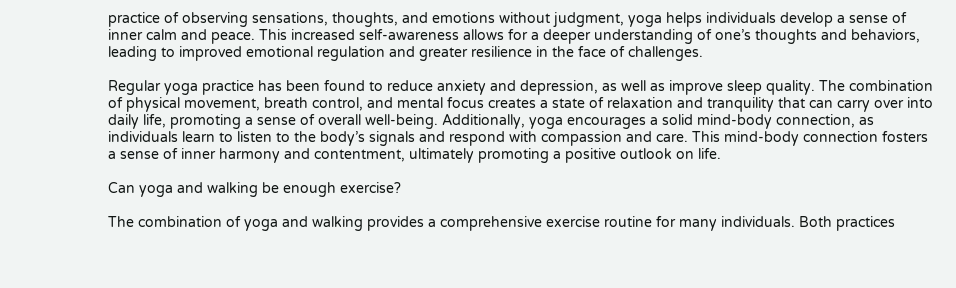practice of observing sensations, thoughts, and emotions without judgment, yoga helps individuals develop a sense of inner calm and peace. This increased self-awareness allows for a deeper understanding of one’s thoughts and behaviors, leading to improved emotional regulation and greater resilience in the face of challenges.

Regular yoga practice has been found to reduce anxiety and depression, as well as improve sleep quality. The combination of physical movement, breath control, and mental focus creates a state of relaxation and tranquility that can carry over into daily life, promoting a sense of overall well-being. Additionally, yoga encourages a solid mind-body connection, as individuals learn to listen to the body’s signals and respond with compassion and care. This mind-body connection fosters a sense of inner harmony and contentment, ultimately promoting a positive outlook on life.

Can yoga and walking be enough exercise?

The combination of yoga and walking provides a comprehensive exercise routine for many individuals. Both practices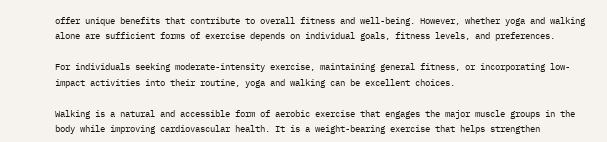offer unique benefits that contribute to overall fitness and well-being. However, whether yoga and walking alone are sufficient forms of exercise depends on individual goals, fitness levels, and preferences.

For individuals seeking moderate-intensity exercise, maintaining general fitness, or incorporating low-impact activities into their routine, yoga and walking can be excellent choices.

Walking is a natural and accessible form of aerobic exercise that engages the major muscle groups in the body while improving cardiovascular health. It is a weight-bearing exercise that helps strengthen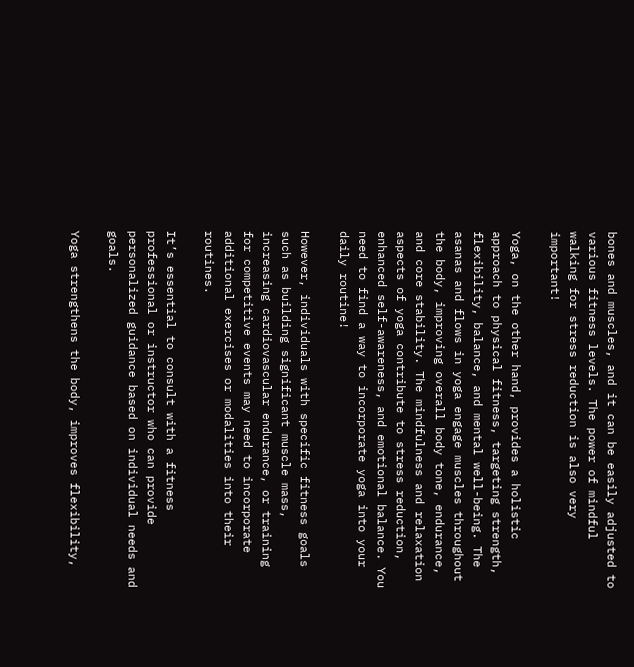bones and muscles, and it can be easily adjusted to various fitness levels. The power of mindful walking for stress reduction is also very important!

Yoga, on the other hand, provides a holistic approach to physical fitness, targeting strength, flexibility, balance, and mental well-being. The asanas and flows in yoga engage muscles throughout the body, improving overall body tone, endurance, and core stability. The mindfulness and relaxation aspects of yoga contribute to stress reduction, enhanced self-awareness, and emotional balance. You need to find a way to incorporate yoga into your daily routine!

However, individuals with specific fitness goals such as building significant muscle mass, increasing cardiovascular endurance, or training for competitive events may need to incorporate additional exercises or modalities into their routines.

It’s essential to consult with a fitness professional or instructor who can provide personalized guidance based on individual needs and goals.

Yoga strengthens the body, improves flexibility,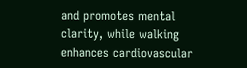and promotes mental clarity, while walking enhances cardiovascular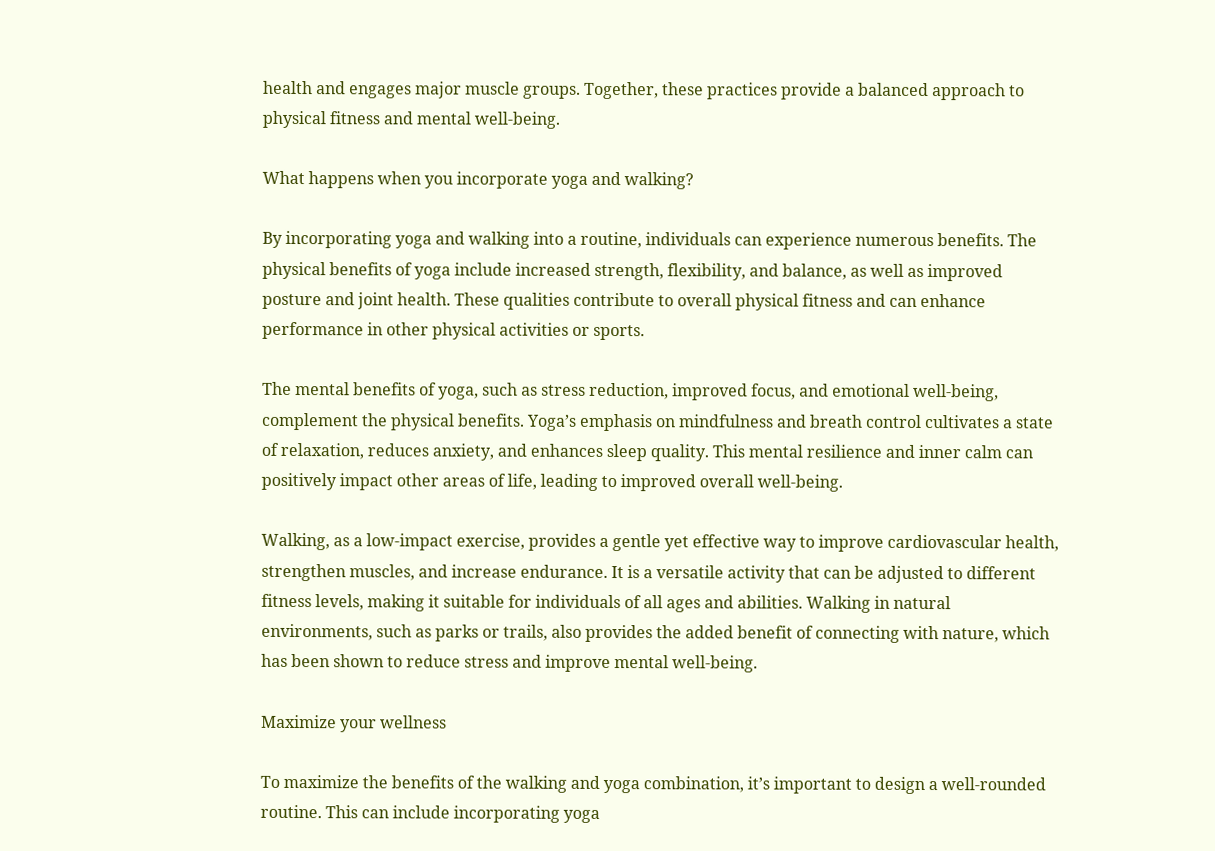health and engages major muscle groups. Together, these practices provide a balanced approach to physical fitness and mental well-being.

What happens when you incorporate yoga and walking?

By incorporating yoga and walking into a routine, individuals can experience numerous benefits. The physical benefits of yoga include increased strength, flexibility, and balance, as well as improved posture and joint health. These qualities contribute to overall physical fitness and can enhance performance in other physical activities or sports.

The mental benefits of yoga, such as stress reduction, improved focus, and emotional well-being, complement the physical benefits. Yoga’s emphasis on mindfulness and breath control cultivates a state of relaxation, reduces anxiety, and enhances sleep quality. This mental resilience and inner calm can positively impact other areas of life, leading to improved overall well-being.

Walking, as a low-impact exercise, provides a gentle yet effective way to improve cardiovascular health, strengthen muscles, and increase endurance. It is a versatile activity that can be adjusted to different fitness levels, making it suitable for individuals of all ages and abilities. Walking in natural environments, such as parks or trails, also provides the added benefit of connecting with nature, which has been shown to reduce stress and improve mental well-being.

Maximize your wellness

To maximize the benefits of the walking and yoga combination, it’s important to design a well-rounded routine. This can include incorporating yoga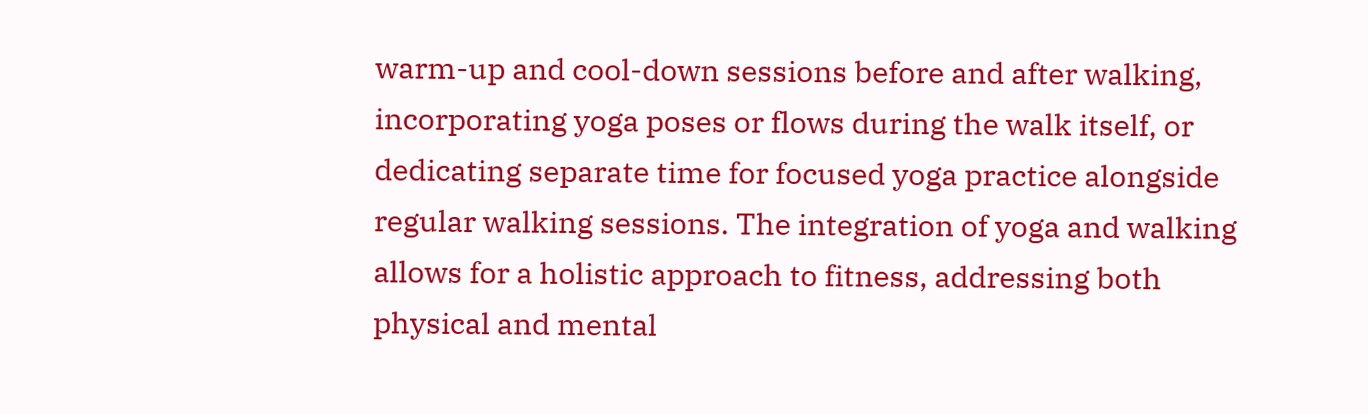warm-up and cool-down sessions before and after walking, incorporating yoga poses or flows during the walk itself, or dedicating separate time for focused yoga practice alongside regular walking sessions. The integration of yoga and walking allows for a holistic approach to fitness, addressing both physical and mental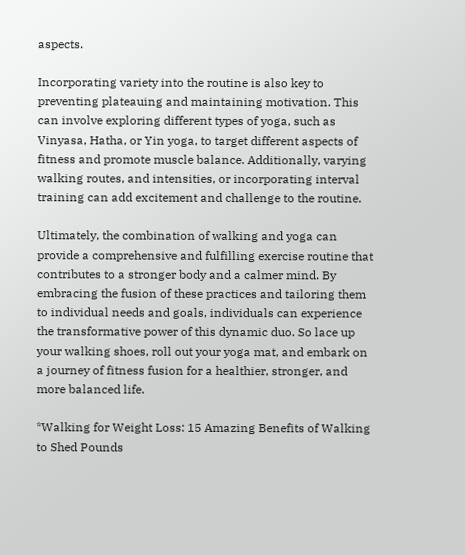aspects.

Incorporating variety into the routine is also key to preventing plateauing and maintaining motivation. This can involve exploring different types of yoga, such as Vinyasa, Hatha, or Yin yoga, to target different aspects of fitness and promote muscle balance. Additionally, varying walking routes, and intensities, or incorporating interval training can add excitement and challenge to the routine.

Ultimately, the combination of walking and yoga can provide a comprehensive and fulfilling exercise routine that contributes to a stronger body and a calmer mind. By embracing the fusion of these practices and tailoring them to individual needs and goals, individuals can experience the transformative power of this dynamic duo. So lace up your walking shoes, roll out your yoga mat, and embark on a journey of fitness fusion for a healthier, stronger, and more balanced life.

*Walking for Weight Loss: 15 Amazing Benefits of Walking to Shed Pounds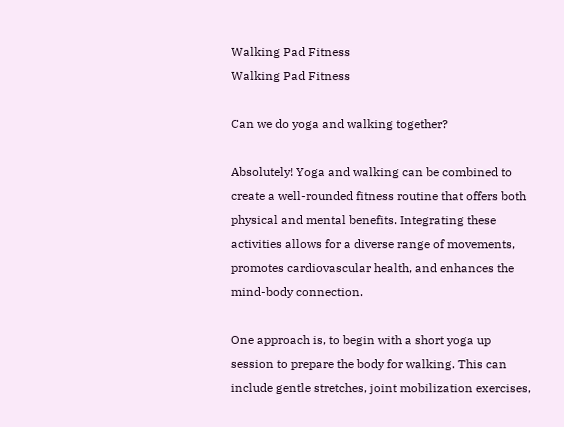Walking Pad Fitness
Walking Pad Fitness

Can we do yoga and walking together?

Absolutely! Yoga and walking can be combined to create a well-rounded fitness routine that offers both physical and mental benefits. Integrating these activities allows for a diverse range of movements, promotes cardiovascular health, and enhances the mind-body connection.

One approach is, to begin with a short yoga up session to prepare the body for walking. This can include gentle stretches, joint mobilization exercises,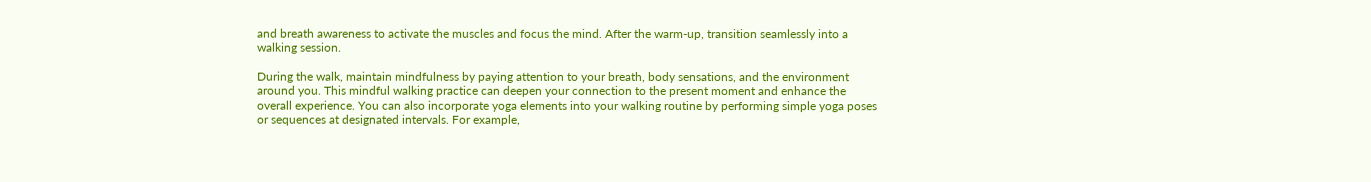and breath awareness to activate the muscles and focus the mind. After the warm-up, transition seamlessly into a walking session.

During the walk, maintain mindfulness by paying attention to your breath, body sensations, and the environment around you. This mindful walking practice can deepen your connection to the present moment and enhance the overall experience. You can also incorporate yoga elements into your walking routine by performing simple yoga poses or sequences at designated intervals. For example,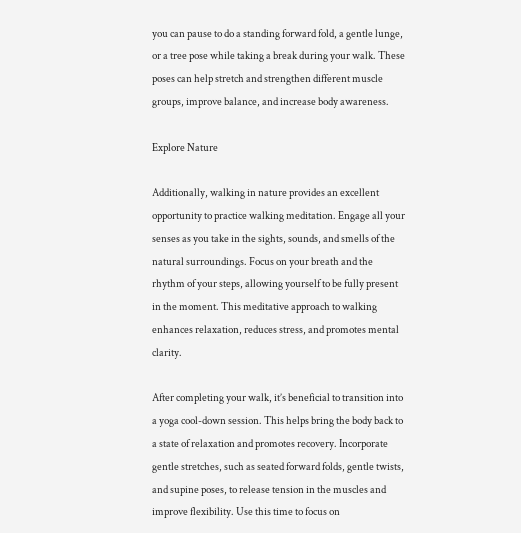you can pause to do a standing forward fold, a gentle lunge, or a tree pose while taking a break during your walk. These poses can help stretch and strengthen different muscle groups, improve balance, and increase body awareness.

Explore Nature

Additionally, walking in nature provides an excellent opportunity to practice walking meditation. Engage all your senses as you take in the sights, sounds, and smells of the natural surroundings. Focus on your breath and the rhythm of your steps, allowing yourself to be fully present in the moment. This meditative approach to walking enhances relaxation, reduces stress, and promotes mental clarity.

After completing your walk, it’s beneficial to transition into a yoga cool-down session. This helps bring the body back to a state of relaxation and promotes recovery. Incorporate gentle stretches, such as seated forward folds, gentle twists, and supine poses, to release tension in the muscles and improve flexibility. Use this time to focus on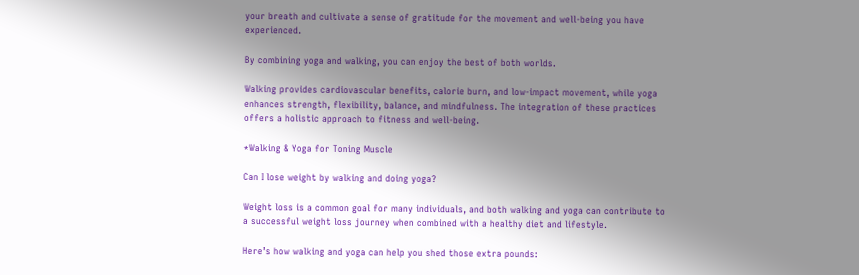your breath and cultivate a sense of gratitude for the movement and well-being you have experienced.

By combining yoga and walking, you can enjoy the best of both worlds.

Walking provides cardiovascular benefits, calorie burn, and low-impact movement, while yoga enhances strength, flexibility, balance, and mindfulness. The integration of these practices offers a holistic approach to fitness and well-being.

*Walking & Yoga for Toning Muscle

Can I lose weight by walking and doing yoga?

Weight loss is a common goal for many individuals, and both walking and yoga can contribute to a successful weight loss journey when combined with a healthy diet and lifestyle.

Here’s how walking and yoga can help you shed those extra pounds: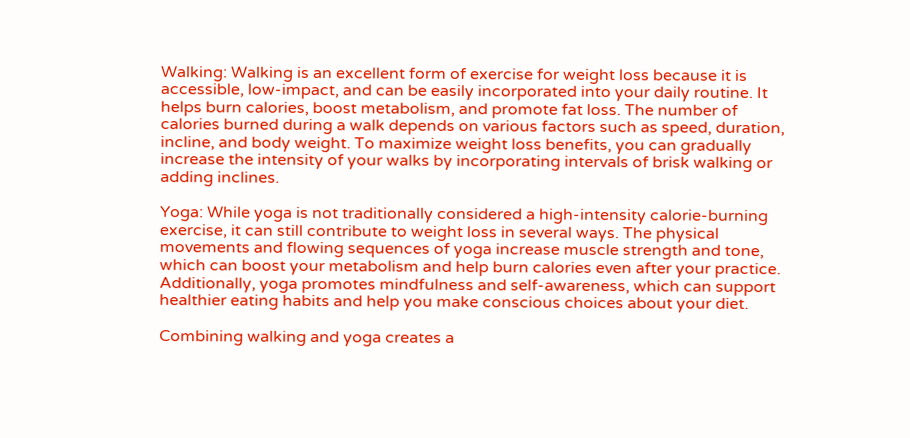Walking: Walking is an excellent form of exercise for weight loss because it is accessible, low-impact, and can be easily incorporated into your daily routine. It helps burn calories, boost metabolism, and promote fat loss. The number of calories burned during a walk depends on various factors such as speed, duration, incline, and body weight. To maximize weight loss benefits, you can gradually increase the intensity of your walks by incorporating intervals of brisk walking or adding inclines.

Yoga: While yoga is not traditionally considered a high-intensity calorie-burning exercise, it can still contribute to weight loss in several ways. The physical movements and flowing sequences of yoga increase muscle strength and tone, which can boost your metabolism and help burn calories even after your practice. Additionally, yoga promotes mindfulness and self-awareness, which can support healthier eating habits and help you make conscious choices about your diet.

Combining walking and yoga creates a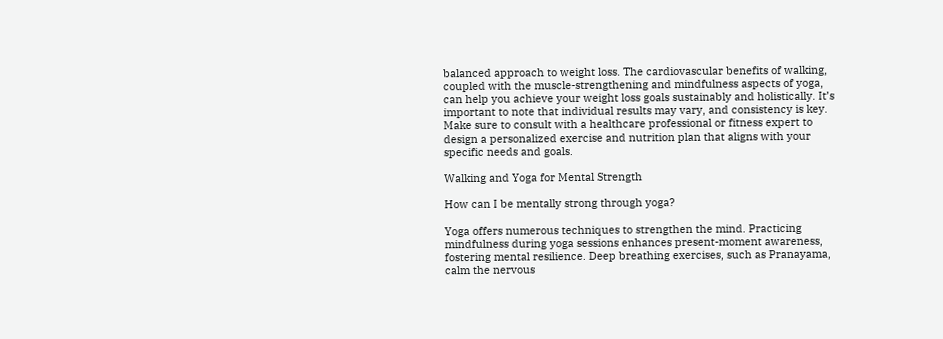balanced approach to weight loss. The cardiovascular benefits of walking, coupled with the muscle-strengthening and mindfulness aspects of yoga, can help you achieve your weight loss goals sustainably and holistically. It’s important to note that individual results may vary, and consistency is key. Make sure to consult with a healthcare professional or fitness expert to design a personalized exercise and nutrition plan that aligns with your specific needs and goals.

Walking and Yoga for Mental Strength

How can I be mentally strong through yoga?

Yoga offers numerous techniques to strengthen the mind. Practicing mindfulness during yoga sessions enhances present-moment awareness, fostering mental resilience. Deep breathing exercises, such as Pranayama, calm the nervous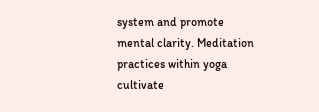system and promote mental clarity. Meditation practices within yoga cultivate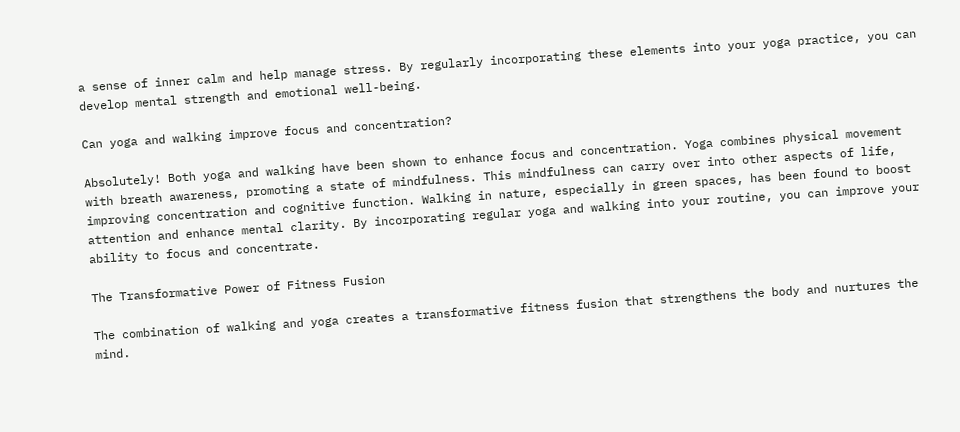a sense of inner calm and help manage stress. By regularly incorporating these elements into your yoga practice, you can develop mental strength and emotional well-being.

Can yoga and walking improve focus and concentration?

Absolutely! Both yoga and walking have been shown to enhance focus and concentration. Yoga combines physical movement with breath awareness, promoting a state of mindfulness. This mindfulness can carry over into other aspects of life, improving concentration and cognitive function. Walking in nature, especially in green spaces, has been found to boost attention and enhance mental clarity. By incorporating regular yoga and walking into your routine, you can improve your ability to focus and concentrate.

The Transformative Power of Fitness Fusion

The combination of walking and yoga creates a transformative fitness fusion that strengthens the body and nurtures the mind.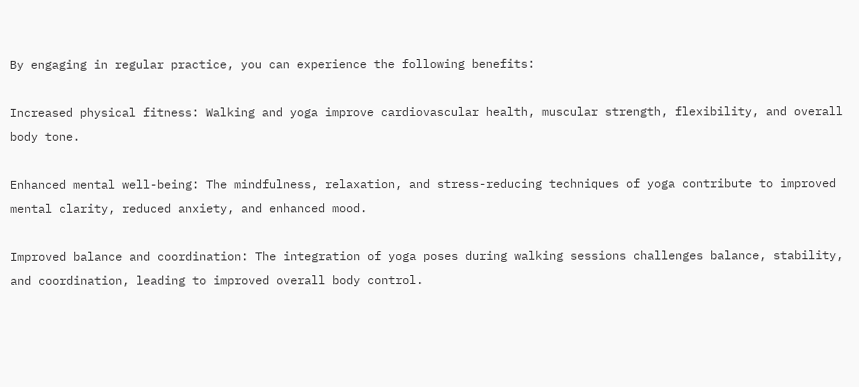By engaging in regular practice, you can experience the following benefits:

Increased physical fitness: Walking and yoga improve cardiovascular health, muscular strength, flexibility, and overall body tone.

Enhanced mental well-being: The mindfulness, relaxation, and stress-reducing techniques of yoga contribute to improved mental clarity, reduced anxiety, and enhanced mood.

Improved balance and coordination: The integration of yoga poses during walking sessions challenges balance, stability, and coordination, leading to improved overall body control.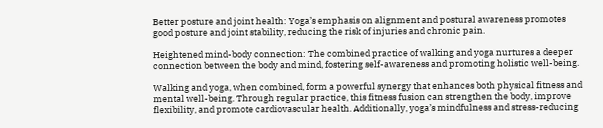Better posture and joint health: Yoga’s emphasis on alignment and postural awareness promotes good posture and joint stability, reducing the risk of injuries and chronic pain.

Heightened mind-body connection: The combined practice of walking and yoga nurtures a deeper connection between the body and mind, fostering self-awareness and promoting holistic well-being.

Walking and yoga, when combined, form a powerful synergy that enhances both physical fitness and mental well-being. Through regular practice, this fitness fusion can strengthen the body, improve flexibility, and promote cardiovascular health. Additionally, yoga’s mindfulness and stress-reducing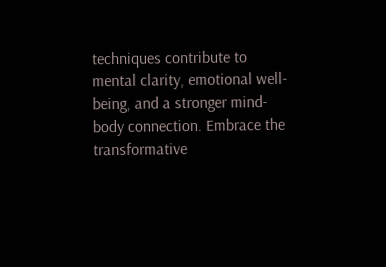techniques contribute to mental clarity, emotional well-being, and a stronger mind-body connection. Embrace the transformative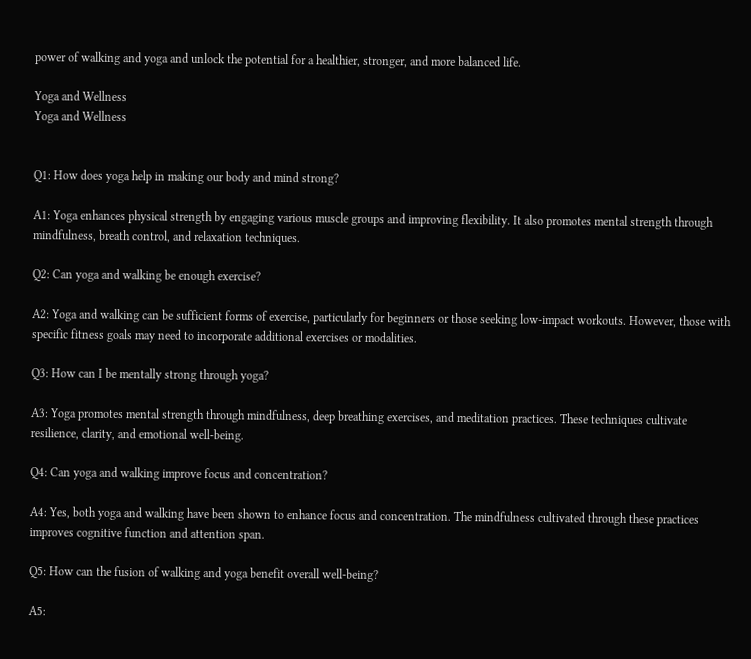power of walking and yoga and unlock the potential for a healthier, stronger, and more balanced life.

Yoga and Wellness
Yoga and Wellness


Q1: How does yoga help in making our body and mind strong?

A1: Yoga enhances physical strength by engaging various muscle groups and improving flexibility. It also promotes mental strength through mindfulness, breath control, and relaxation techniques.

Q2: Can yoga and walking be enough exercise?

A2: Yoga and walking can be sufficient forms of exercise, particularly for beginners or those seeking low-impact workouts. However, those with specific fitness goals may need to incorporate additional exercises or modalities.

Q3: How can I be mentally strong through yoga?

A3: Yoga promotes mental strength through mindfulness, deep breathing exercises, and meditation practices. These techniques cultivate resilience, clarity, and emotional well-being.

Q4: Can yoga and walking improve focus and concentration?

A4: Yes, both yoga and walking have been shown to enhance focus and concentration. The mindfulness cultivated through these practices improves cognitive function and attention span.

Q5: How can the fusion of walking and yoga benefit overall well-being?

A5: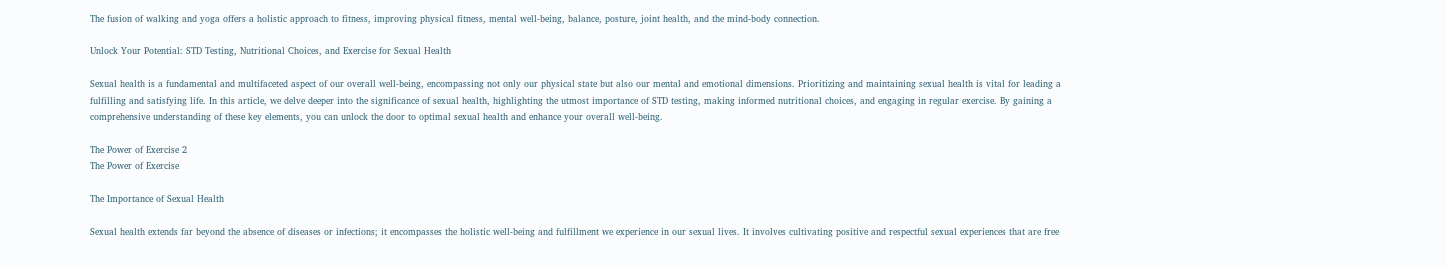The fusion of walking and yoga offers a holistic approach to fitness, improving physical fitness, mental well-being, balance, posture, joint health, and the mind-body connection.

Unlock Your Potential: STD Testing, Nutritional Choices, and Exercise for Sexual Health

Sexual health is a fundamental and multifaceted aspect of our overall well-being, encompassing not only our physical state but also our mental and emotional dimensions. Prioritizing and maintaining sexual health is vital for leading a fulfilling and satisfying life. In this article, we delve deeper into the significance of sexual health, highlighting the utmost importance of STD testing, making informed nutritional choices, and engaging in regular exercise. By gaining a comprehensive understanding of these key elements, you can unlock the door to optimal sexual health and enhance your overall well-being.

The Power of Exercise 2
The Power of Exercise

The Importance of Sexual Health

Sexual health extends far beyond the absence of diseases or infections; it encompasses the holistic well-being and fulfillment we experience in our sexual lives. It involves cultivating positive and respectful sexual experiences that are free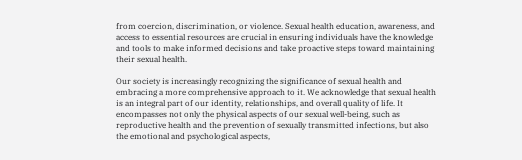from coercion, discrimination, or violence. Sexual health education, awareness, and access to essential resources are crucial in ensuring individuals have the knowledge and tools to make informed decisions and take proactive steps toward maintaining their sexual health.

Our society is increasingly recognizing the significance of sexual health and embracing a more comprehensive approach to it. We acknowledge that sexual health is an integral part of our identity, relationships, and overall quality of life. It encompasses not only the physical aspects of our sexual well-being, such as reproductive health and the prevention of sexually transmitted infections, but also the emotional and psychological aspects,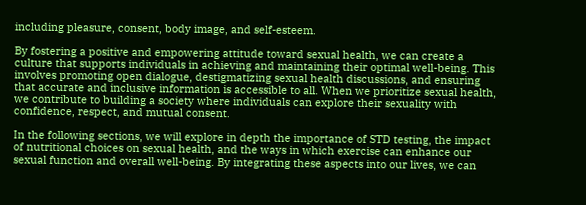including pleasure, consent, body image, and self-esteem.

By fostering a positive and empowering attitude toward sexual health, we can create a culture that supports individuals in achieving and maintaining their optimal well-being. This involves promoting open dialogue, destigmatizing sexual health discussions, and ensuring that accurate and inclusive information is accessible to all. When we prioritize sexual health, we contribute to building a society where individuals can explore their sexuality with confidence, respect, and mutual consent.

In the following sections, we will explore in depth the importance of STD testing, the impact of nutritional choices on sexual health, and the ways in which exercise can enhance our sexual function and overall well-being. By integrating these aspects into our lives, we can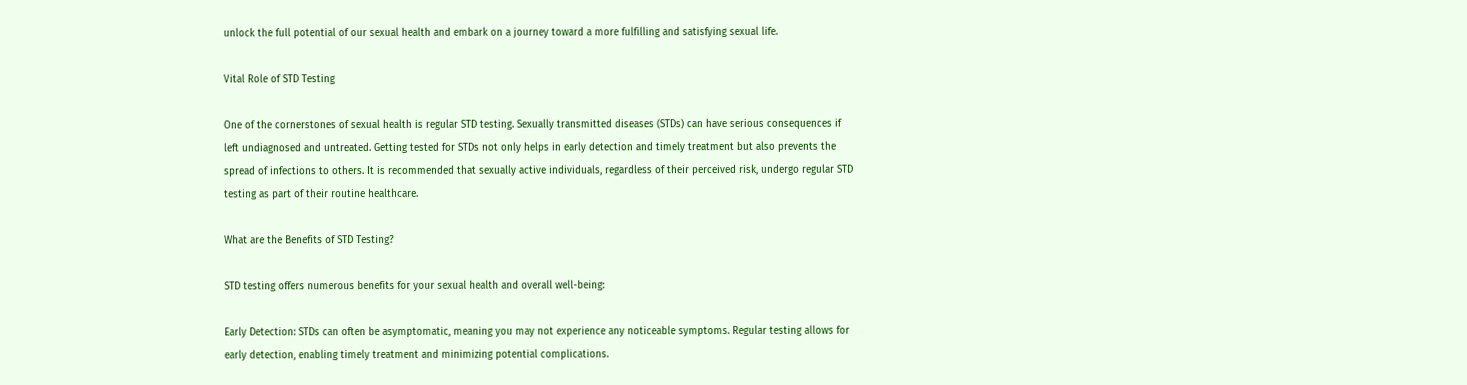unlock the full potential of our sexual health and embark on a journey toward a more fulfilling and satisfying sexual life.

Vital Role of STD Testing

One of the cornerstones of sexual health is regular STD testing. Sexually transmitted diseases (STDs) can have serious consequences if left undiagnosed and untreated. Getting tested for STDs not only helps in early detection and timely treatment but also prevents the spread of infections to others. It is recommended that sexually active individuals, regardless of their perceived risk, undergo regular STD testing as part of their routine healthcare.

What are the Benefits of STD Testing?

STD testing offers numerous benefits for your sexual health and overall well-being:

Early Detection: STDs can often be asymptomatic, meaning you may not experience any noticeable symptoms. Regular testing allows for early detection, enabling timely treatment and minimizing potential complications.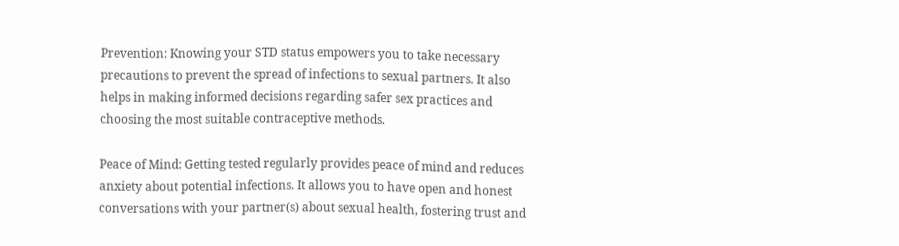Prevention: Knowing your STD status empowers you to take necessary precautions to prevent the spread of infections to sexual partners. It also helps in making informed decisions regarding safer sex practices and choosing the most suitable contraceptive methods.

Peace of Mind: Getting tested regularly provides peace of mind and reduces anxiety about potential infections. It allows you to have open and honest conversations with your partner(s) about sexual health, fostering trust and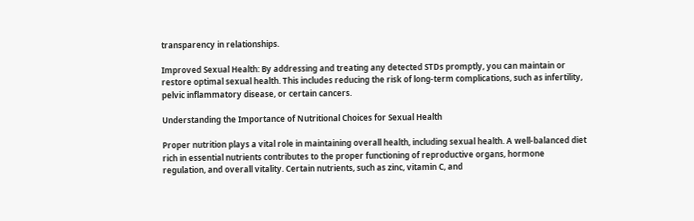transparency in relationships.

Improved Sexual Health: By addressing and treating any detected STDs promptly, you can maintain or restore optimal sexual health. This includes reducing the risk of long-term complications, such as infertility, pelvic inflammatory disease, or certain cancers.

Understanding the Importance of Nutritional Choices for Sexual Health

Proper nutrition plays a vital role in maintaining overall health, including sexual health. A well-balanced diet rich in essential nutrients contributes to the proper functioning of reproductive organs, hormone regulation, and overall vitality. Certain nutrients, such as zinc, vitamin C, and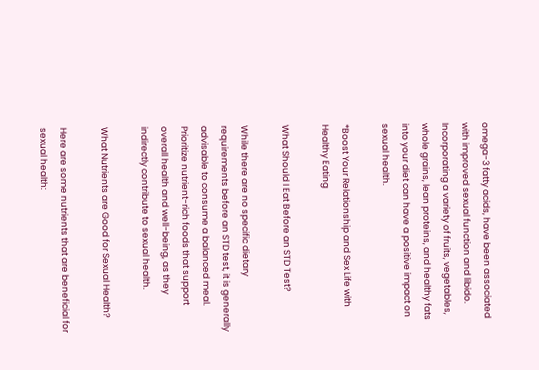omega-3 fatty acids, have been associated with improved sexual function and libido. Incorporating a variety of fruits, vegetables, whole grains, lean proteins, and healthy fats into your diet can have a positive impact on sexual health.

*Boost Your Relationship and Sex Life with Healthy Eating

What Should I Eat Before an STD Test?

While there are no specific dietary requirements before an STD test, it is generally advisable to consume a balanced meal. Prioritize nutrient-rich foods that support overall health and well-being, as they indirectly contribute to sexual health.

What Nutrients are Good for Sexual Health?

Here are some nutrients that are beneficial for sexual health: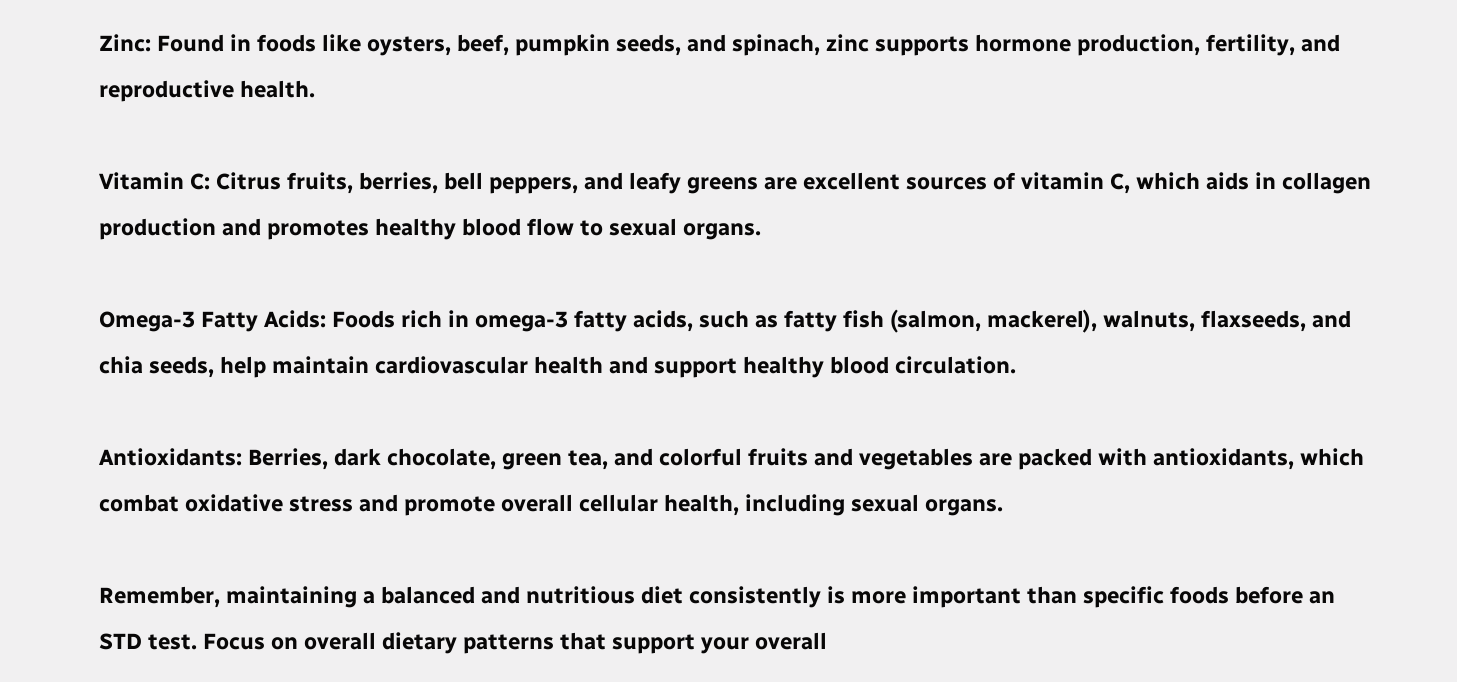Zinc: Found in foods like oysters, beef, pumpkin seeds, and spinach, zinc supports hormone production, fertility, and reproductive health.

Vitamin C: Citrus fruits, berries, bell peppers, and leafy greens are excellent sources of vitamin C, which aids in collagen production and promotes healthy blood flow to sexual organs.

Omega-3 Fatty Acids: Foods rich in omega-3 fatty acids, such as fatty fish (salmon, mackerel), walnuts, flaxseeds, and chia seeds, help maintain cardiovascular health and support healthy blood circulation.

Antioxidants: Berries, dark chocolate, green tea, and colorful fruits and vegetables are packed with antioxidants, which combat oxidative stress and promote overall cellular health, including sexual organs.

Remember, maintaining a balanced and nutritious diet consistently is more important than specific foods before an STD test. Focus on overall dietary patterns that support your overall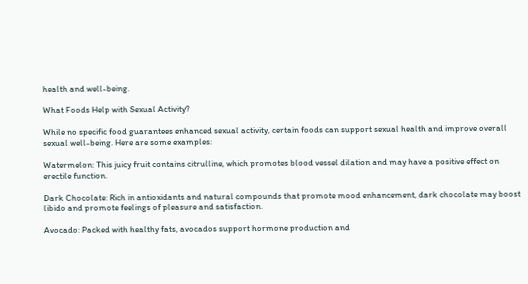health and well-being.

What Foods Help with Sexual Activity?

While no specific food guarantees enhanced sexual activity, certain foods can support sexual health and improve overall sexual well-being. Here are some examples:

Watermelon: This juicy fruit contains citrulline, which promotes blood vessel dilation and may have a positive effect on erectile function.

Dark Chocolate: Rich in antioxidants and natural compounds that promote mood enhancement, dark chocolate may boost libido and promote feelings of pleasure and satisfaction.

Avocado: Packed with healthy fats, avocados support hormone production and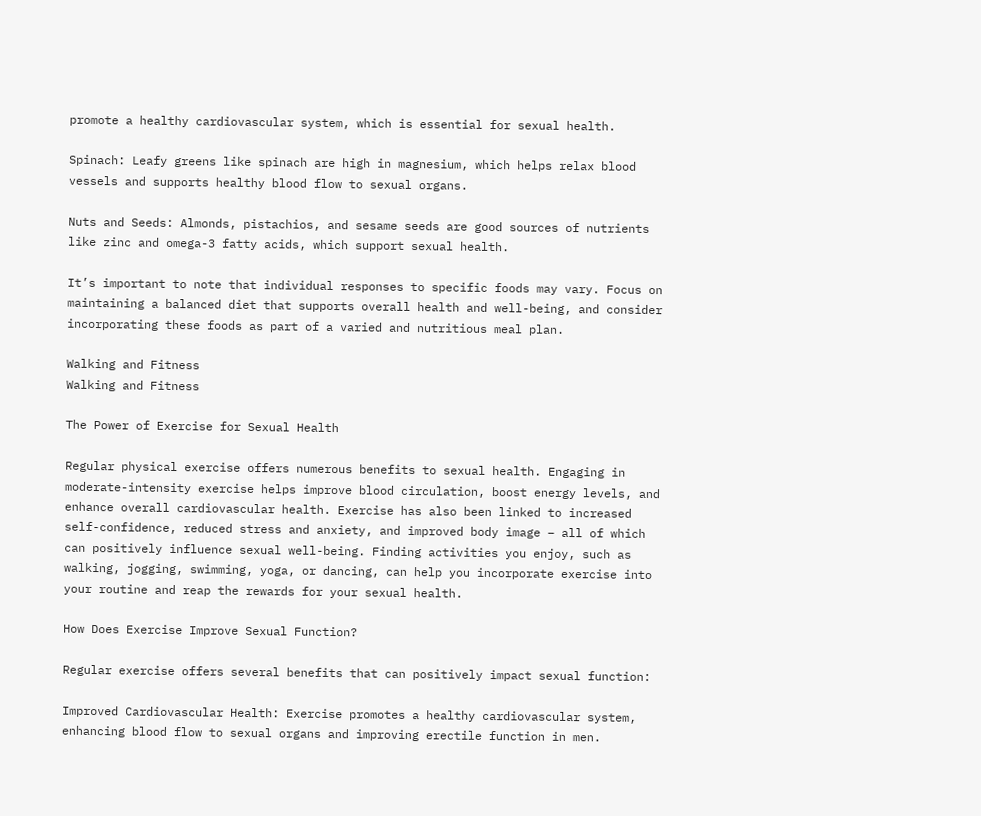promote a healthy cardiovascular system, which is essential for sexual health.

Spinach: Leafy greens like spinach are high in magnesium, which helps relax blood vessels and supports healthy blood flow to sexual organs.

Nuts and Seeds: Almonds, pistachios, and sesame seeds are good sources of nutrients like zinc and omega-3 fatty acids, which support sexual health.

It’s important to note that individual responses to specific foods may vary. Focus on maintaining a balanced diet that supports overall health and well-being, and consider incorporating these foods as part of a varied and nutritious meal plan.

Walking and Fitness
Walking and Fitness

The Power of Exercise for Sexual Health

Regular physical exercise offers numerous benefits to sexual health. Engaging in moderate-intensity exercise helps improve blood circulation, boost energy levels, and enhance overall cardiovascular health. Exercise has also been linked to increased self-confidence, reduced stress and anxiety, and improved body image – all of which can positively influence sexual well-being. Finding activities you enjoy, such as walking, jogging, swimming, yoga, or dancing, can help you incorporate exercise into your routine and reap the rewards for your sexual health.

How Does Exercise Improve Sexual Function?

Regular exercise offers several benefits that can positively impact sexual function:

Improved Cardiovascular Health: Exercise promotes a healthy cardiovascular system, enhancing blood flow to sexual organs and improving erectile function in men.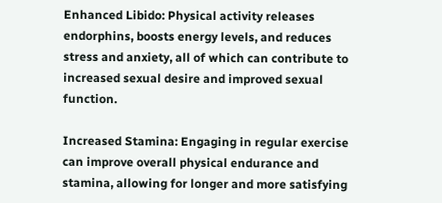Enhanced Libido: Physical activity releases endorphins, boosts energy levels, and reduces stress and anxiety, all of which can contribute to increased sexual desire and improved sexual function.

Increased Stamina: Engaging in regular exercise can improve overall physical endurance and stamina, allowing for longer and more satisfying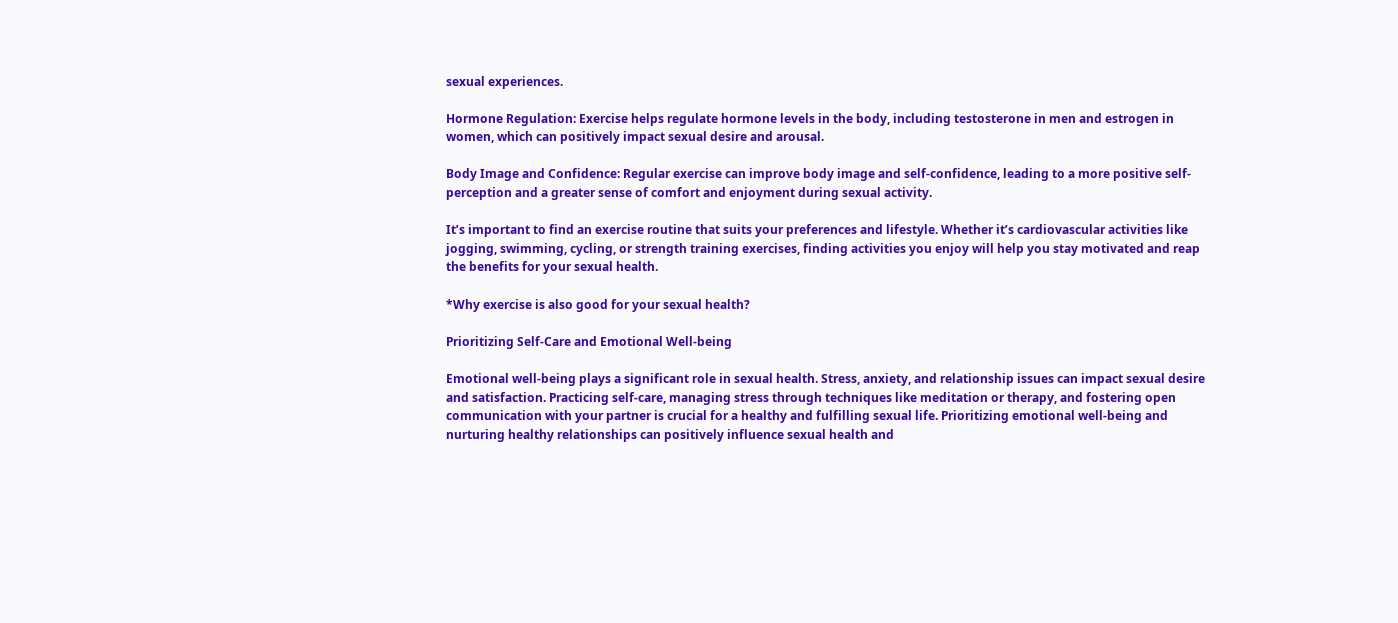sexual experiences.

Hormone Regulation: Exercise helps regulate hormone levels in the body, including testosterone in men and estrogen in women, which can positively impact sexual desire and arousal.

Body Image and Confidence: Regular exercise can improve body image and self-confidence, leading to a more positive self-perception and a greater sense of comfort and enjoyment during sexual activity.

It’s important to find an exercise routine that suits your preferences and lifestyle. Whether it’s cardiovascular activities like jogging, swimming, cycling, or strength training exercises, finding activities you enjoy will help you stay motivated and reap the benefits for your sexual health.

*Why exercise is also good for your sexual health?

Prioritizing Self-Care and Emotional Well-being

Emotional well-being plays a significant role in sexual health. Stress, anxiety, and relationship issues can impact sexual desire and satisfaction. Practicing self-care, managing stress through techniques like meditation or therapy, and fostering open communication with your partner is crucial for a healthy and fulfilling sexual life. Prioritizing emotional well-being and nurturing healthy relationships can positively influence sexual health and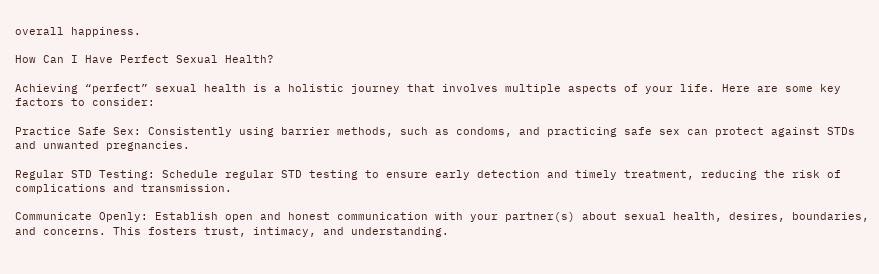overall happiness.

How Can I Have Perfect Sexual Health?

Achieving “perfect” sexual health is a holistic journey that involves multiple aspects of your life. Here are some key factors to consider:

Practice Safe Sex: Consistently using barrier methods, such as condoms, and practicing safe sex can protect against STDs and unwanted pregnancies.

Regular STD Testing: Schedule regular STD testing to ensure early detection and timely treatment, reducing the risk of complications and transmission.

Communicate Openly: Establish open and honest communication with your partner(s) about sexual health, desires, boundaries, and concerns. This fosters trust, intimacy, and understanding.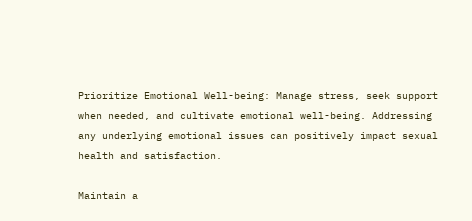Prioritize Emotional Well-being: Manage stress, seek support when needed, and cultivate emotional well-being. Addressing any underlying emotional issues can positively impact sexual health and satisfaction.

Maintain a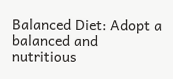Balanced Diet: Adopt a balanced and nutritious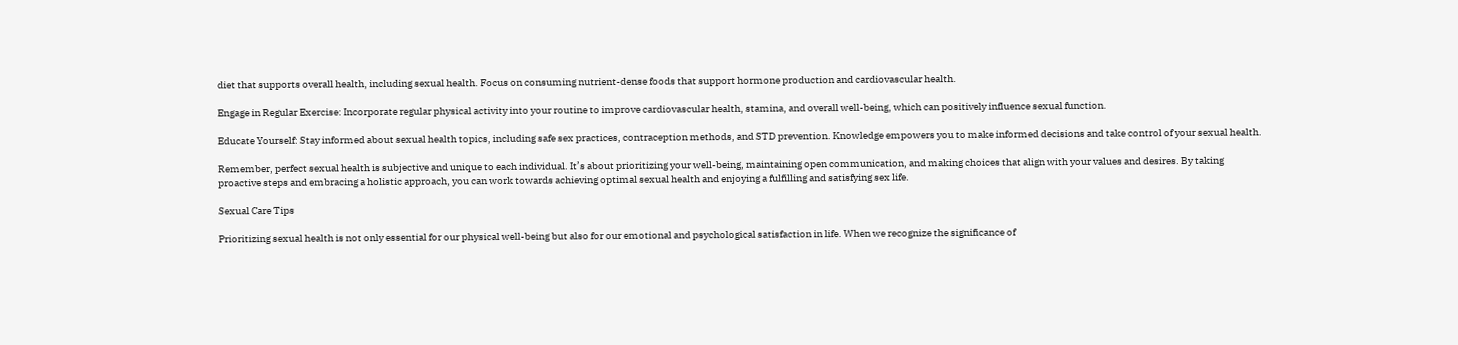diet that supports overall health, including sexual health. Focus on consuming nutrient-dense foods that support hormone production and cardiovascular health.

Engage in Regular Exercise: Incorporate regular physical activity into your routine to improve cardiovascular health, stamina, and overall well-being, which can positively influence sexual function.

Educate Yourself: Stay informed about sexual health topics, including safe sex practices, contraception methods, and STD prevention. Knowledge empowers you to make informed decisions and take control of your sexual health.

Remember, perfect sexual health is subjective and unique to each individual. It’s about prioritizing your well-being, maintaining open communication, and making choices that align with your values and desires. By taking proactive steps and embracing a holistic approach, you can work towards achieving optimal sexual health and enjoying a fulfilling and satisfying sex life.

Sexual Care Tips

Prioritizing sexual health is not only essential for our physical well-being but also for our emotional and psychological satisfaction in life. When we recognize the significance of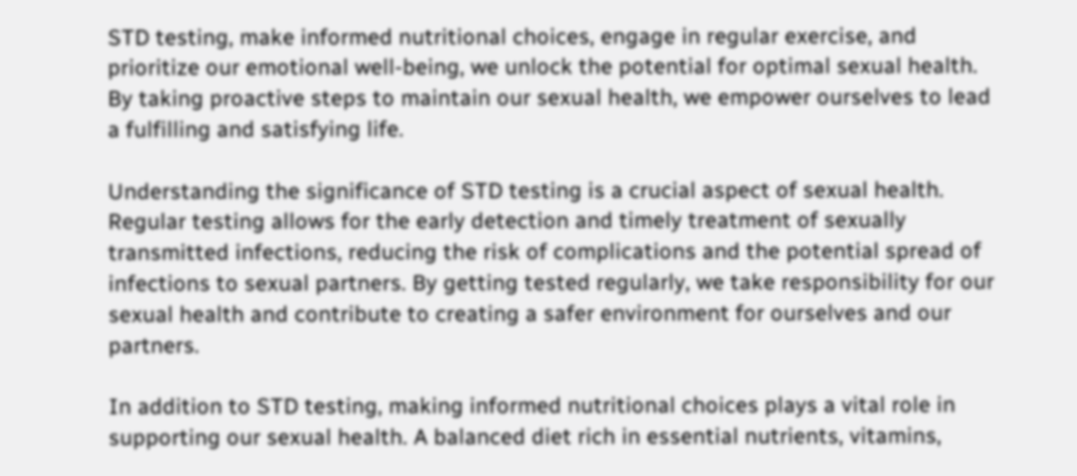STD testing, make informed nutritional choices, engage in regular exercise, and prioritize our emotional well-being, we unlock the potential for optimal sexual health. By taking proactive steps to maintain our sexual health, we empower ourselves to lead a fulfilling and satisfying life.

Understanding the significance of STD testing is a crucial aspect of sexual health. Regular testing allows for the early detection and timely treatment of sexually transmitted infections, reducing the risk of complications and the potential spread of infections to sexual partners. By getting tested regularly, we take responsibility for our sexual health and contribute to creating a safer environment for ourselves and our partners.

In addition to STD testing, making informed nutritional choices plays a vital role in supporting our sexual health. A balanced diet rich in essential nutrients, vitamins,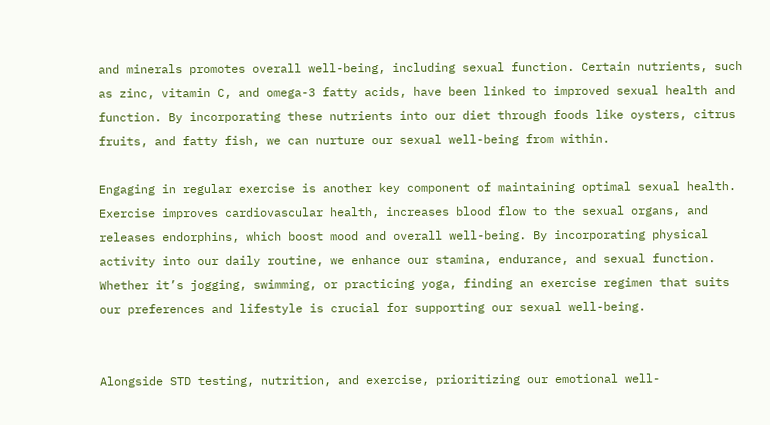and minerals promotes overall well-being, including sexual function. Certain nutrients, such as zinc, vitamin C, and omega-3 fatty acids, have been linked to improved sexual health and function. By incorporating these nutrients into our diet through foods like oysters, citrus fruits, and fatty fish, we can nurture our sexual well-being from within.

Engaging in regular exercise is another key component of maintaining optimal sexual health. Exercise improves cardiovascular health, increases blood flow to the sexual organs, and releases endorphins, which boost mood and overall well-being. By incorporating physical activity into our daily routine, we enhance our stamina, endurance, and sexual function. Whether it’s jogging, swimming, or practicing yoga, finding an exercise regimen that suits our preferences and lifestyle is crucial for supporting our sexual well-being.


Alongside STD testing, nutrition, and exercise, prioritizing our emotional well-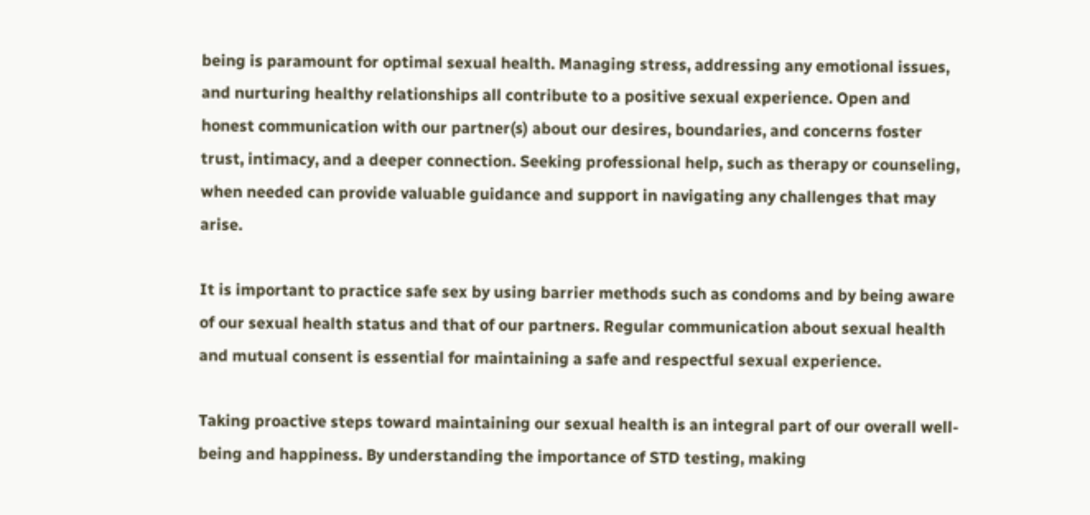being is paramount for optimal sexual health. Managing stress, addressing any emotional issues, and nurturing healthy relationships all contribute to a positive sexual experience. Open and honest communication with our partner(s) about our desires, boundaries, and concerns foster trust, intimacy, and a deeper connection. Seeking professional help, such as therapy or counseling, when needed can provide valuable guidance and support in navigating any challenges that may arise.

It is important to practice safe sex by using barrier methods such as condoms and by being aware of our sexual health status and that of our partners. Regular communication about sexual health and mutual consent is essential for maintaining a safe and respectful sexual experience.

Taking proactive steps toward maintaining our sexual health is an integral part of our overall well-being and happiness. By understanding the importance of STD testing, making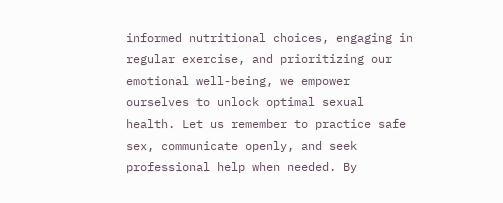informed nutritional choices, engaging in regular exercise, and prioritizing our emotional well-being, we empower ourselves to unlock optimal sexual health. Let us remember to practice safe sex, communicate openly, and seek professional help when needed. By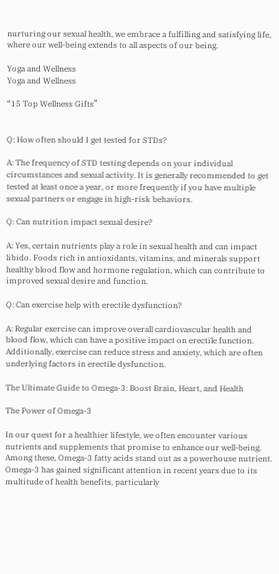nurturing our sexual health, we embrace a fulfilling and satisfying life, where our well-being extends to all aspects of our being.

Yoga and Wellness
Yoga and Wellness

“15 Top Wellness Gifts”


Q: How often should I get tested for STDs?

A: The frequency of STD testing depends on your individual circumstances and sexual activity. It is generally recommended to get tested at least once a year, or more frequently if you have multiple sexual partners or engage in high-risk behaviors.

Q: Can nutrition impact sexual desire?

A: Yes, certain nutrients play a role in sexual health and can impact libido. Foods rich in antioxidants, vitamins, and minerals support healthy blood flow and hormone regulation, which can contribute to improved sexual desire and function.

Q: Can exercise help with erectile dysfunction?

A: Regular exercise can improve overall cardiovascular health and blood flow, which can have a positive impact on erectile function. Additionally, exercise can reduce stress and anxiety, which are often underlying factors in erectile dysfunction.

The Ultimate Guide to Omega-3: Boost Brain, Heart, and Health

The Power of Omega-3

In our quest for a healthier lifestyle, we often encounter various nutrients and supplements that promise to enhance our well-being. Among these, Omega-3 fatty acids stand out as a powerhouse nutrient. Omega-3 has gained significant attention in recent years due to its multitude of health benefits, particularly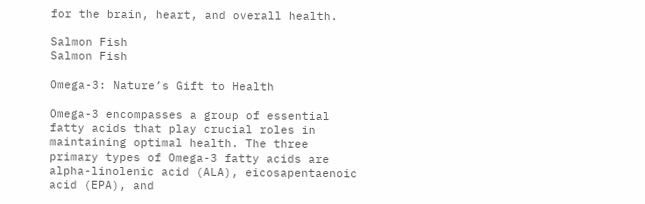for the brain, heart, and overall health.

Salmon Fish
Salmon Fish

Omega-3: Nature’s Gift to Health

Omega-3 encompasses a group of essential fatty acids that play crucial roles in maintaining optimal health. The three primary types of Omega-3 fatty acids are alpha-linolenic acid (ALA), eicosapentaenoic acid (EPA), and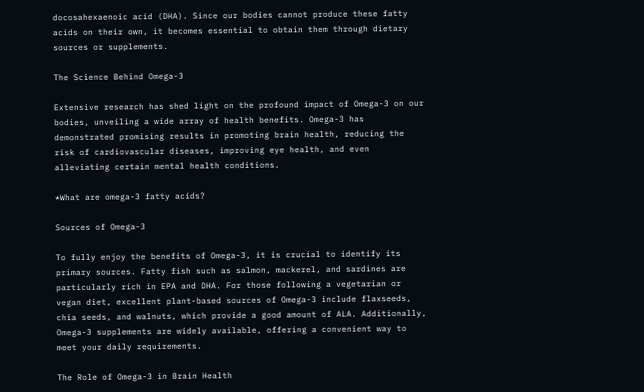docosahexaenoic acid (DHA). Since our bodies cannot produce these fatty acids on their own, it becomes essential to obtain them through dietary sources or supplements.

The Science Behind Omega-3

Extensive research has shed light on the profound impact of Omega-3 on our bodies, unveiling a wide array of health benefits. Omega-3 has demonstrated promising results in promoting brain health, reducing the risk of cardiovascular diseases, improving eye health, and even alleviating certain mental health conditions.

*What are omega-3 fatty acids?

Sources of Omega-3

To fully enjoy the benefits of Omega-3, it is crucial to identify its primary sources. Fatty fish such as salmon, mackerel, and sardines are particularly rich in EPA and DHA. For those following a vegetarian or vegan diet, excellent plant-based sources of Omega-3 include flaxseeds, chia seeds, and walnuts, which provide a good amount of ALA. Additionally, Omega-3 supplements are widely available, offering a convenient way to meet your daily requirements.

The Role of Omega-3 in Brain Health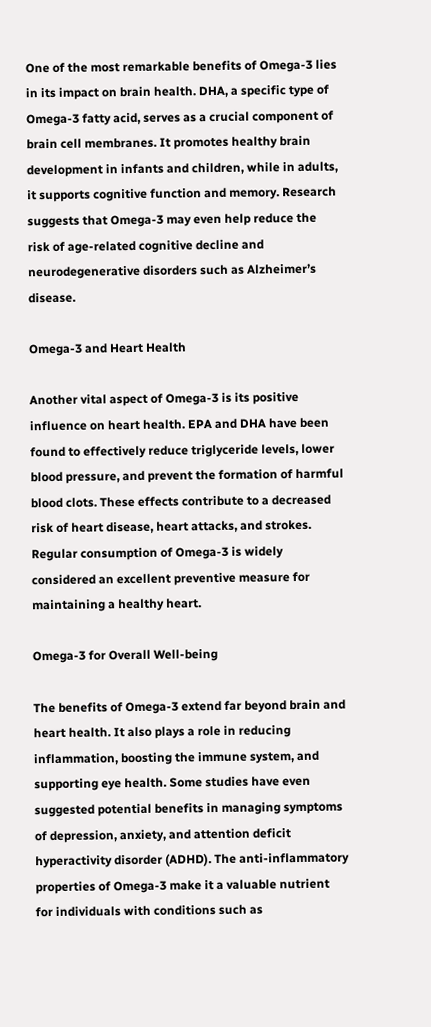One of the most remarkable benefits of Omega-3 lies in its impact on brain health. DHA, a specific type of Omega-3 fatty acid, serves as a crucial component of brain cell membranes. It promotes healthy brain development in infants and children, while in adults, it supports cognitive function and memory. Research suggests that Omega-3 may even help reduce the risk of age-related cognitive decline and neurodegenerative disorders such as Alzheimer’s disease.

Omega-3 and Heart Health

Another vital aspect of Omega-3 is its positive influence on heart health. EPA and DHA have been found to effectively reduce triglyceride levels, lower blood pressure, and prevent the formation of harmful blood clots. These effects contribute to a decreased risk of heart disease, heart attacks, and strokes. Regular consumption of Omega-3 is widely considered an excellent preventive measure for maintaining a healthy heart.

Omega-3 for Overall Well-being

The benefits of Omega-3 extend far beyond brain and heart health. It also plays a role in reducing inflammation, boosting the immune system, and supporting eye health. Some studies have even suggested potential benefits in managing symptoms of depression, anxiety, and attention deficit hyperactivity disorder (ADHD). The anti-inflammatory properties of Omega-3 make it a valuable nutrient for individuals with conditions such as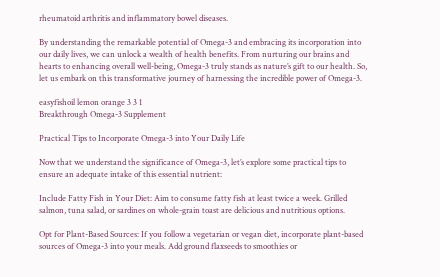rheumatoid arthritis and inflammatory bowel diseases.

By understanding the remarkable potential of Omega-3 and embracing its incorporation into our daily lives, we can unlock a wealth of health benefits. From nurturing our brains and hearts to enhancing overall well-being, Omega-3 truly stands as nature’s gift to our health. So, let us embark on this transformative journey of harnessing the incredible power of Omega-3.

easyfishoil lemon orange 3 3 1
Breakthrough Omega-3 Supplement

Practical Tips to Incorporate Omega-3 into Your Daily Life

Now that we understand the significance of Omega-3, let’s explore some practical tips to ensure an adequate intake of this essential nutrient:

Include Fatty Fish in Your Diet: Aim to consume fatty fish at least twice a week. Grilled salmon, tuna salad, or sardines on whole-grain toast are delicious and nutritious options.

Opt for Plant-Based Sources: If you follow a vegetarian or vegan diet, incorporate plant-based sources of Omega-3 into your meals. Add ground flaxseeds to smoothies or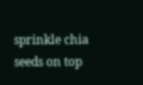sprinkle chia seeds on top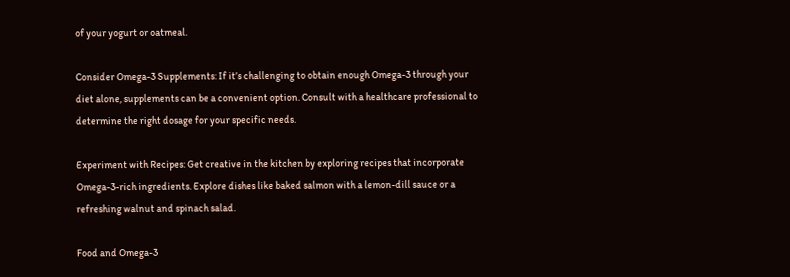of your yogurt or oatmeal.

Consider Omega-3 Supplements: If it’s challenging to obtain enough Omega-3 through your diet alone, supplements can be a convenient option. Consult with a healthcare professional to determine the right dosage for your specific needs.

Experiment with Recipes: Get creative in the kitchen by exploring recipes that incorporate Omega-3-rich ingredients. Explore dishes like baked salmon with a lemon-dill sauce or a refreshing walnut and spinach salad.

Food and Omega-3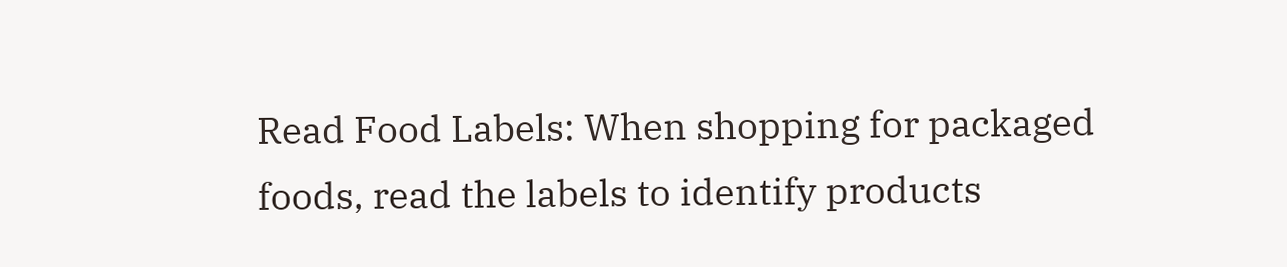Read Food Labels: When shopping for packaged foods, read the labels to identify products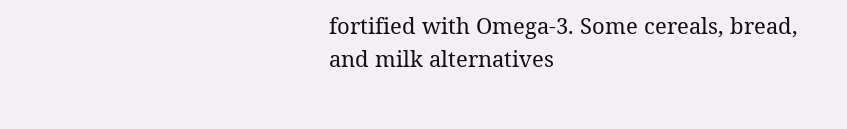fortified with Omega-3. Some cereals, bread, and milk alternatives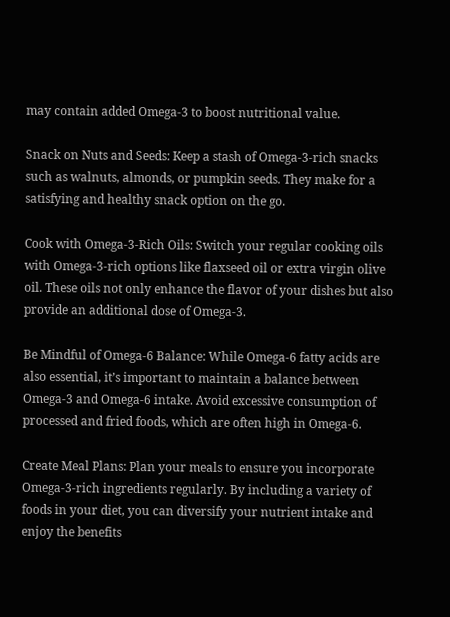may contain added Omega-3 to boost nutritional value.

Snack on Nuts and Seeds: Keep a stash of Omega-3-rich snacks such as walnuts, almonds, or pumpkin seeds. They make for a satisfying and healthy snack option on the go.

Cook with Omega-3-Rich Oils: Switch your regular cooking oils with Omega-3-rich options like flaxseed oil or extra virgin olive oil. These oils not only enhance the flavor of your dishes but also provide an additional dose of Omega-3.

Be Mindful of Omega-6 Balance: While Omega-6 fatty acids are also essential, it’s important to maintain a balance between Omega-3 and Omega-6 intake. Avoid excessive consumption of processed and fried foods, which are often high in Omega-6.

Create Meal Plans: Plan your meals to ensure you incorporate Omega-3-rich ingredients regularly. By including a variety of foods in your diet, you can diversify your nutrient intake and enjoy the benefits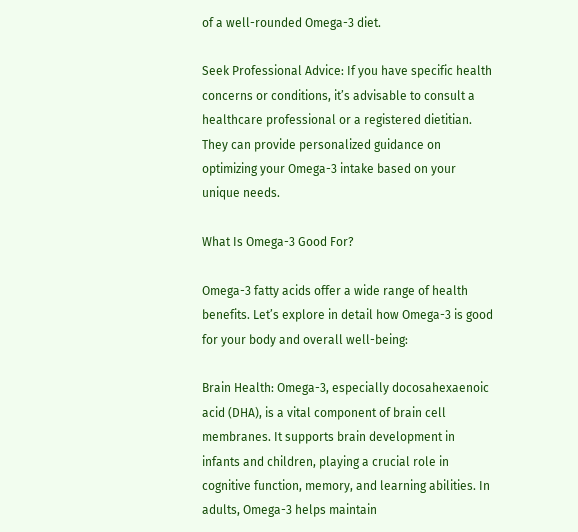of a well-rounded Omega-3 diet.

Seek Professional Advice: If you have specific health concerns or conditions, it’s advisable to consult a healthcare professional or a registered dietitian. They can provide personalized guidance on optimizing your Omega-3 intake based on your unique needs.

What Is Omega-3 Good For?

Omega-3 fatty acids offer a wide range of health benefits. Let’s explore in detail how Omega-3 is good for your body and overall well-being:

Brain Health: Omega-3, especially docosahexaenoic acid (DHA), is a vital component of brain cell membranes. It supports brain development in infants and children, playing a crucial role in cognitive function, memory, and learning abilities. In adults, Omega-3 helps maintain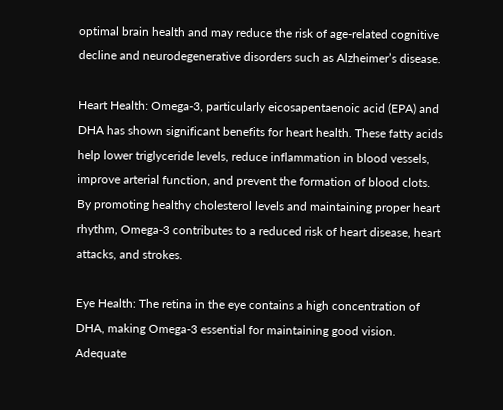optimal brain health and may reduce the risk of age-related cognitive decline and neurodegenerative disorders such as Alzheimer’s disease.

Heart Health: Omega-3, particularly eicosapentaenoic acid (EPA) and DHA has shown significant benefits for heart health. These fatty acids help lower triglyceride levels, reduce inflammation in blood vessels, improve arterial function, and prevent the formation of blood clots. By promoting healthy cholesterol levels and maintaining proper heart rhythm, Omega-3 contributes to a reduced risk of heart disease, heart attacks, and strokes.

Eye Health: The retina in the eye contains a high concentration of DHA, making Omega-3 essential for maintaining good vision. Adequate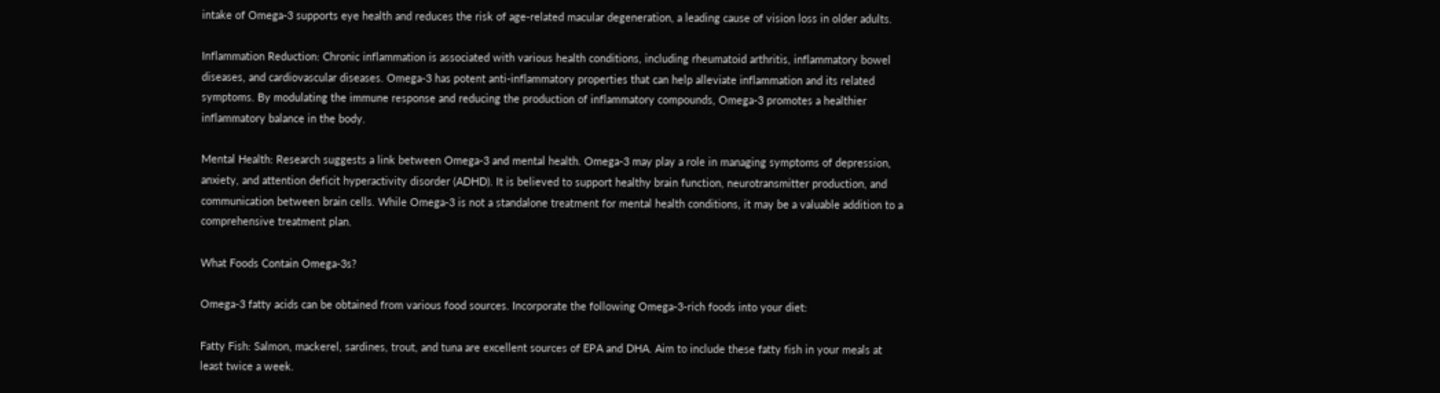intake of Omega-3 supports eye health and reduces the risk of age-related macular degeneration, a leading cause of vision loss in older adults.

Inflammation Reduction: Chronic inflammation is associated with various health conditions, including rheumatoid arthritis, inflammatory bowel diseases, and cardiovascular diseases. Omega-3 has potent anti-inflammatory properties that can help alleviate inflammation and its related symptoms. By modulating the immune response and reducing the production of inflammatory compounds, Omega-3 promotes a healthier inflammatory balance in the body.

Mental Health: Research suggests a link between Omega-3 and mental health. Omega-3 may play a role in managing symptoms of depression, anxiety, and attention deficit hyperactivity disorder (ADHD). It is believed to support healthy brain function, neurotransmitter production, and communication between brain cells. While Omega-3 is not a standalone treatment for mental health conditions, it may be a valuable addition to a comprehensive treatment plan.

What Foods Contain Omega-3s?

Omega-3 fatty acids can be obtained from various food sources. Incorporate the following Omega-3-rich foods into your diet:

Fatty Fish: Salmon, mackerel, sardines, trout, and tuna are excellent sources of EPA and DHA. Aim to include these fatty fish in your meals at least twice a week.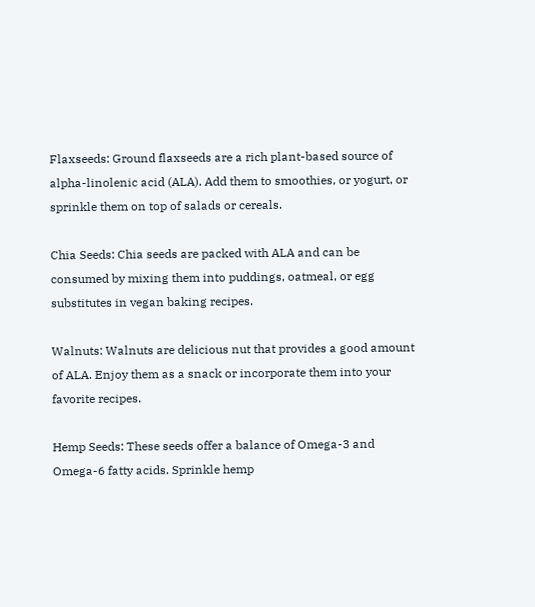Flaxseeds: Ground flaxseeds are a rich plant-based source of alpha-linolenic acid (ALA). Add them to smoothies, or yogurt, or sprinkle them on top of salads or cereals.

Chia Seeds: Chia seeds are packed with ALA and can be consumed by mixing them into puddings, oatmeal, or egg substitutes in vegan baking recipes.

Walnuts: Walnuts are delicious nut that provides a good amount of ALA. Enjoy them as a snack or incorporate them into your favorite recipes.

Hemp Seeds: These seeds offer a balance of Omega-3 and Omega-6 fatty acids. Sprinkle hemp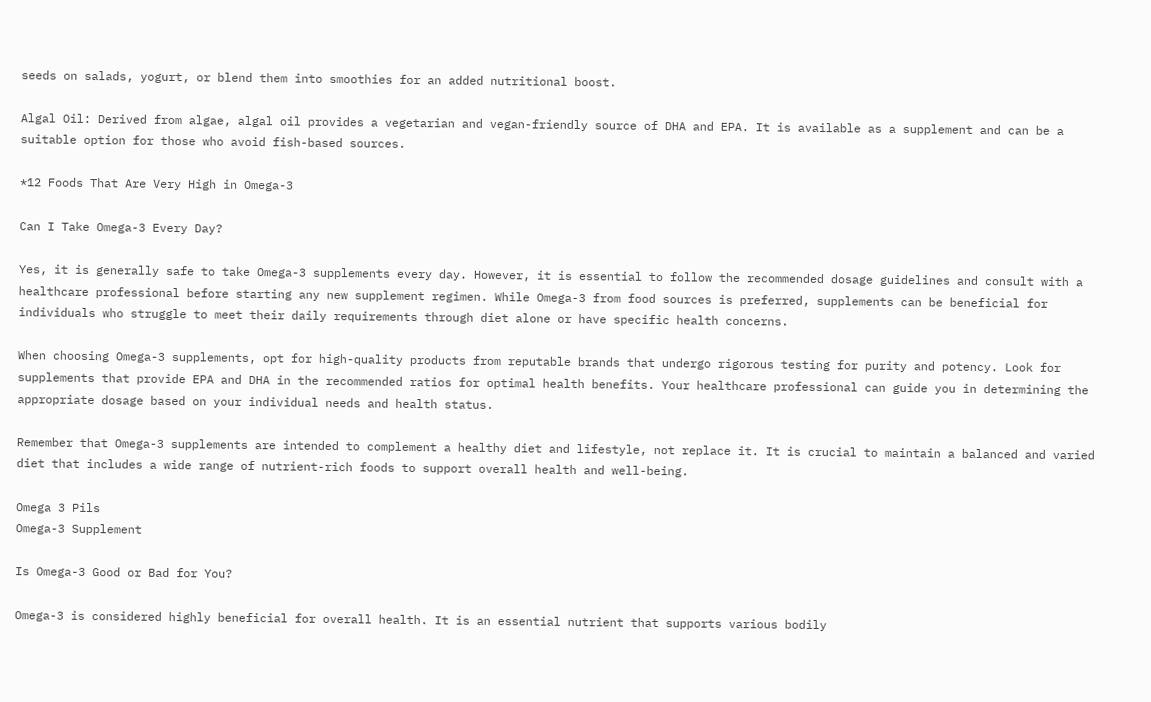seeds on salads, yogurt, or blend them into smoothies for an added nutritional boost.

Algal Oil: Derived from algae, algal oil provides a vegetarian and vegan-friendly source of DHA and EPA. It is available as a supplement and can be a suitable option for those who avoid fish-based sources.

*12 Foods That Are Very High in Omega-3

Can I Take Omega-3 Every Day?

Yes, it is generally safe to take Omega-3 supplements every day. However, it is essential to follow the recommended dosage guidelines and consult with a healthcare professional before starting any new supplement regimen. While Omega-3 from food sources is preferred, supplements can be beneficial for individuals who struggle to meet their daily requirements through diet alone or have specific health concerns.

When choosing Omega-3 supplements, opt for high-quality products from reputable brands that undergo rigorous testing for purity and potency. Look for supplements that provide EPA and DHA in the recommended ratios for optimal health benefits. Your healthcare professional can guide you in determining the appropriate dosage based on your individual needs and health status.

Remember that Omega-3 supplements are intended to complement a healthy diet and lifestyle, not replace it. It is crucial to maintain a balanced and varied diet that includes a wide range of nutrient-rich foods to support overall health and well-being.

Omega 3 Pils
Omega-3 Supplement

Is Omega-3 Good or Bad for You?

Omega-3 is considered highly beneficial for overall health. It is an essential nutrient that supports various bodily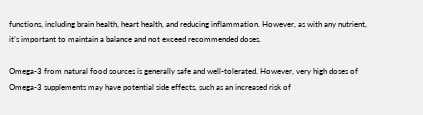functions, including brain health, heart health, and reducing inflammation. However, as with any nutrient, it’s important to maintain a balance and not exceed recommended doses.

Omega-3 from natural food sources is generally safe and well-tolerated. However, very high doses of Omega-3 supplements may have potential side effects, such as an increased risk of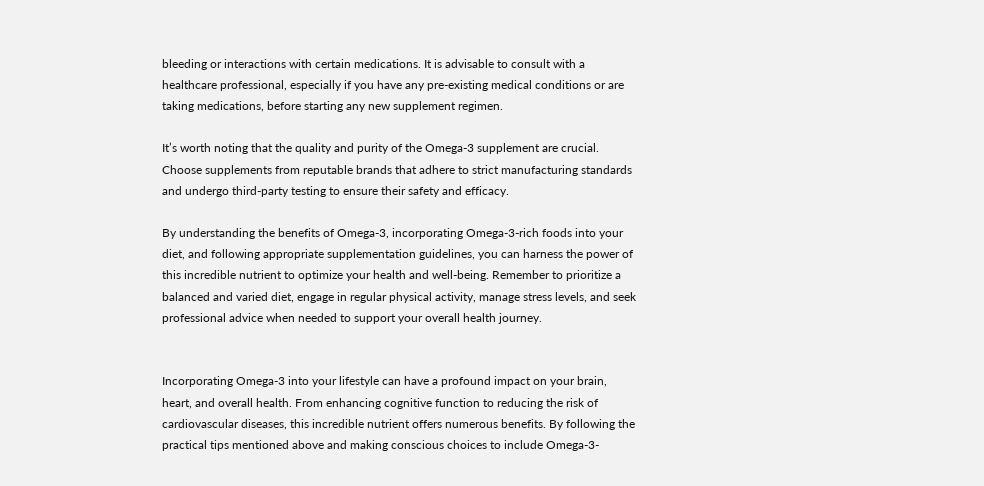bleeding or interactions with certain medications. It is advisable to consult with a healthcare professional, especially if you have any pre-existing medical conditions or are taking medications, before starting any new supplement regimen.

It’s worth noting that the quality and purity of the Omega-3 supplement are crucial. Choose supplements from reputable brands that adhere to strict manufacturing standards and undergo third-party testing to ensure their safety and efficacy.

By understanding the benefits of Omega-3, incorporating Omega-3-rich foods into your diet, and following appropriate supplementation guidelines, you can harness the power of this incredible nutrient to optimize your health and well-being. Remember to prioritize a balanced and varied diet, engage in regular physical activity, manage stress levels, and seek professional advice when needed to support your overall health journey.


Incorporating Omega-3 into your lifestyle can have a profound impact on your brain, heart, and overall health. From enhancing cognitive function to reducing the risk of cardiovascular diseases, this incredible nutrient offers numerous benefits. By following the practical tips mentioned above and making conscious choices to include Omega-3-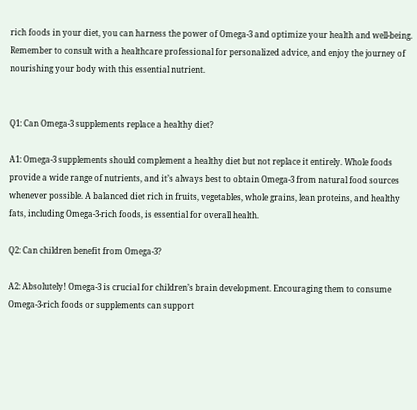rich foods in your diet, you can harness the power of Omega-3 and optimize your health and well-being. Remember to consult with a healthcare professional for personalized advice, and enjoy the journey of nourishing your body with this essential nutrient.


Q1: Can Omega-3 supplements replace a healthy diet?

A1: Omega-3 supplements should complement a healthy diet but not replace it entirely. Whole foods provide a wide range of nutrients, and it’s always best to obtain Omega-3 from natural food sources whenever possible. A balanced diet rich in fruits, vegetables, whole grains, lean proteins, and healthy fats, including Omega-3-rich foods, is essential for overall health.

Q2: Can children benefit from Omega-3?

A2: Absolutely! Omega-3 is crucial for children’s brain development. Encouraging them to consume Omega-3-rich foods or supplements can support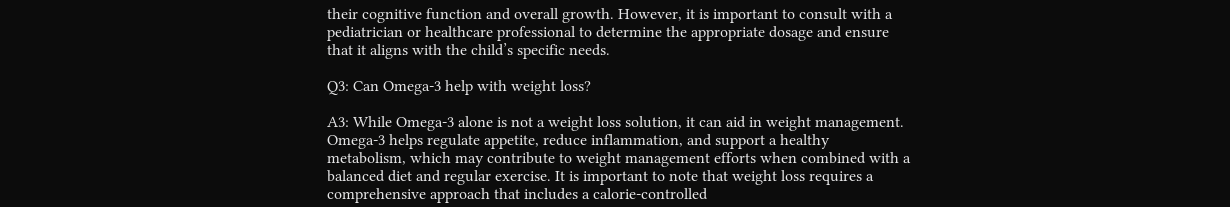their cognitive function and overall growth. However, it is important to consult with a pediatrician or healthcare professional to determine the appropriate dosage and ensure that it aligns with the child’s specific needs.

Q3: Can Omega-3 help with weight loss?

A3: While Omega-3 alone is not a weight loss solution, it can aid in weight management. Omega-3 helps regulate appetite, reduce inflammation, and support a healthy metabolism, which may contribute to weight management efforts when combined with a balanced diet and regular exercise. It is important to note that weight loss requires a comprehensive approach that includes a calorie-controlled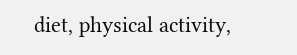diet, physical activity,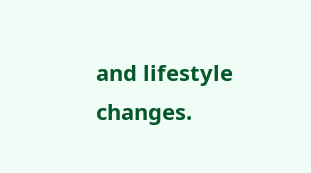and lifestyle changes.